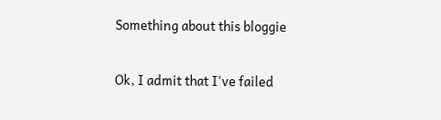Something about this bloggie

Ok, I admit that I've failed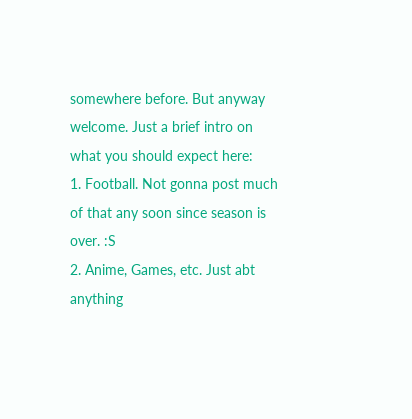somewhere before. But anyway welcome. Just a brief intro on what you should expect here:
1. Football. Not gonna post much of that any soon since season is over. :S
2. Anime, Games, etc. Just abt anything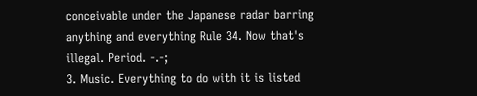conceivable under the Japanese radar barring anything and everything Rule 34. Now that's illegal. Period. -.-;
3. Music. Everything to do with it is listed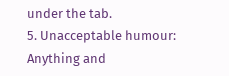under the tab.
5. Unacceptable humour: Anything and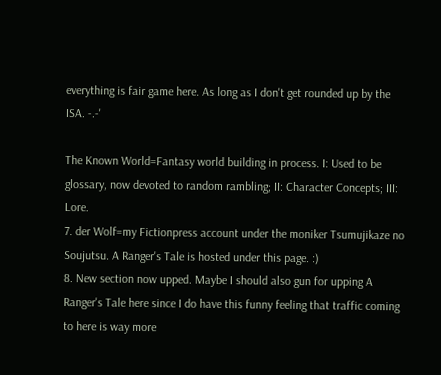everything is fair game here. As long as I don't get rounded up by the ISA. -.-'

The Known World=Fantasy world building in process. I: Used to be glossary, now devoted to random rambling; II: Character Concepts; III: Lore.
7. der Wolf=my Fictionpress account under the moniker Tsumujikaze no Soujutsu. A Ranger's Tale is hosted under this page. :)
8. New section now upped. Maybe I should also gun for upping A Ranger's Tale here since I do have this funny feeling that traffic coming to here is way more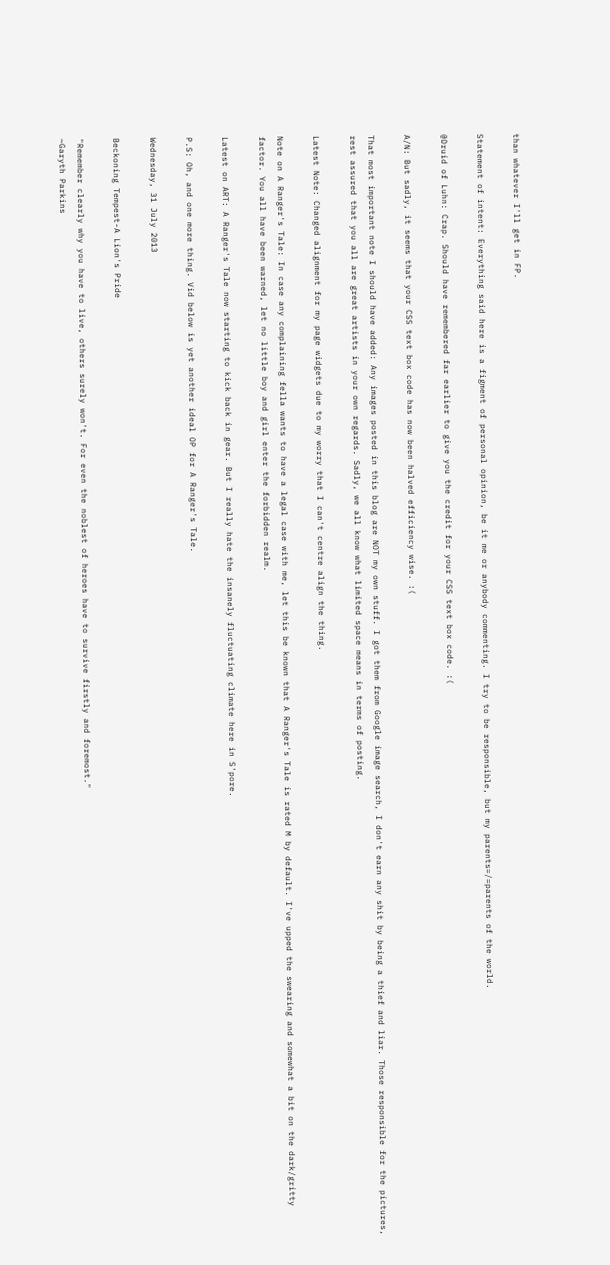than whatever I'll get in FP.

Statement of intent: Everything said here is a figment of personal opinion, be it me or anybody commenting. I try to be responsible, but my parents=/=parents of the world.

@Druid of Luhn: Crap. Should have remembered far earlier to give you the credit for your CSS text box code. :(

A/N: But sadly, it seems that your CSS text box code has now been halved efficiency wise. :(

That most important note I should have added: Any images posted in this blog are NOT my own stuff. I got them from Google image search, I don't earn any shit by being a thief and liar. Those responsible for the pictures, rest assured that you all are great artists in your own regards. Sadly, we all know what limited space means in terms of posting.

Latest Note: Changed alignment for my page widgets due to my worry that I can't centre align the thing.

Note on A Ranger's Tale: In case any complaining fella wants to have a legal case with me, let this be known that A Ranger's Tale is rated M by default. I've upped the swearing and somewhat a bit on the dark/gritty factor. You all have been warned, let no little boy and girl enter the forbidden realm.

Latest on ART: A Ranger's Tale now starting to kick back in gear. But I really hate the insanely fluctuating climate here in S'pore.

P.S: Oh, and one more thing. Vid below is yet another ideal OP for A Ranger's Tale.

Wednesday, 31 July 2013

Beckoning Tempest-A Lion's Pride

"Remember clearly why you have to live, others surely won't. For even the noblest of heroes have to survive firstly and foremost."
~Garyth Parkins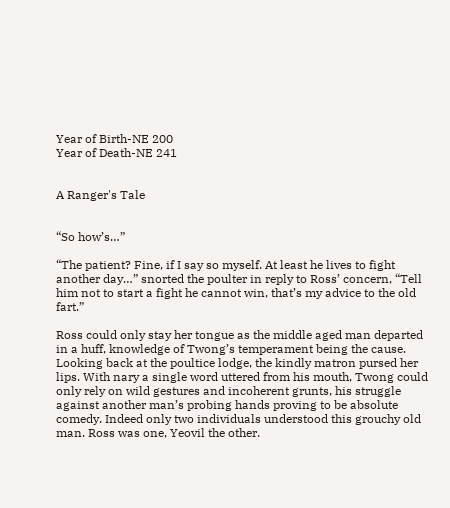Year of Birth-NE 200
Year of Death-NE 241


A Ranger's Tale


“So how’s…”

“The patient? Fine, if I say so myself. At least he lives to fight another day…” snorted the poulter in reply to Ross’ concern, “Tell him not to start a fight he cannot win, that’s my advice to the old fart.”

Ross could only stay her tongue as the middle aged man departed in a huff, knowledge of Twong’s temperament being the cause. Looking back at the poultice lodge, the kindly matron pursed her lips. With nary a single word uttered from his mouth, Twong could only rely on wild gestures and incoherent grunts, his struggle against another man’s probing hands proving to be absolute comedy. Indeed only two individuals understood this grouchy old man. Ross was one, Yeovil the other.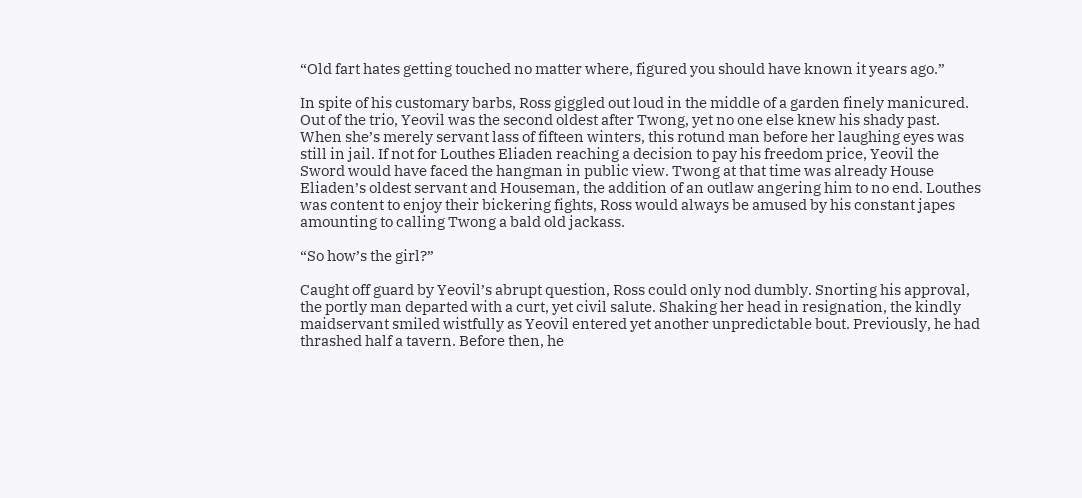“Old fart hates getting touched no matter where, figured you should have known it years ago.”

In spite of his customary barbs, Ross giggled out loud in the middle of a garden finely manicured. Out of the trio, Yeovil was the second oldest after Twong, yet no one else knew his shady past. When she’s merely servant lass of fifteen winters, this rotund man before her laughing eyes was still in jail. If not for Louthes Eliaden reaching a decision to pay his freedom price, Yeovil the Sword would have faced the hangman in public view. Twong at that time was already House Eliaden’s oldest servant and Houseman, the addition of an outlaw angering him to no end. Louthes was content to enjoy their bickering fights, Ross would always be amused by his constant japes amounting to calling Twong a bald old jackass.

“So how’s the girl?”

Caught off guard by Yeovil’s abrupt question, Ross could only nod dumbly. Snorting his approval, the portly man departed with a curt, yet civil salute. Shaking her head in resignation, the kindly maidservant smiled wistfully as Yeovil entered yet another unpredictable bout. Previously, he had thrashed half a tavern. Before then, he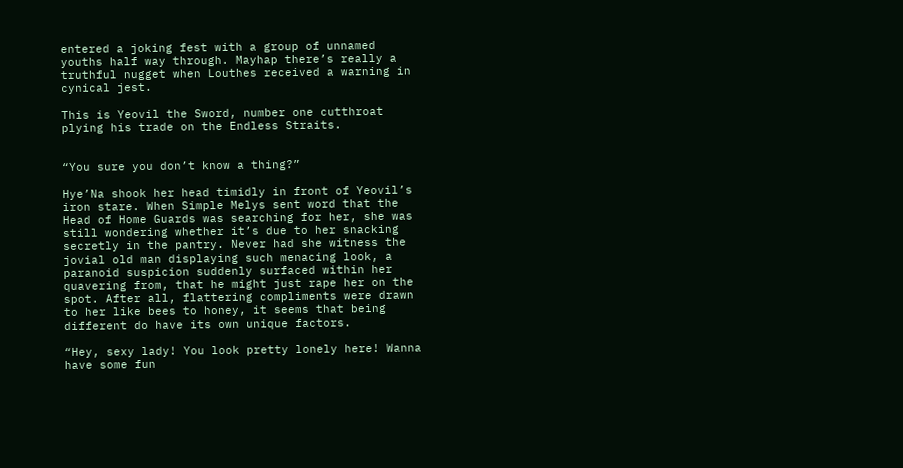entered a joking fest with a group of unnamed youths half way through. Mayhap there’s really a truthful nugget when Louthes received a warning in cynical jest.

This is Yeovil the Sword, number one cutthroat plying his trade on the Endless Straits.


“You sure you don’t know a thing?”

Hye’Na shook her head timidly in front of Yeovil’s iron stare. When Simple Melys sent word that the Head of Home Guards was searching for her, she was still wondering whether it’s due to her snacking secretly in the pantry. Never had she witness the jovial old man displaying such menacing look, a paranoid suspicion suddenly surfaced within her quavering from, that he might just rape her on the spot. After all, flattering compliments were drawn to her like bees to honey, it seems that being different do have its own unique factors.

“Hey, sexy lady! You look pretty lonely here! Wanna have some fun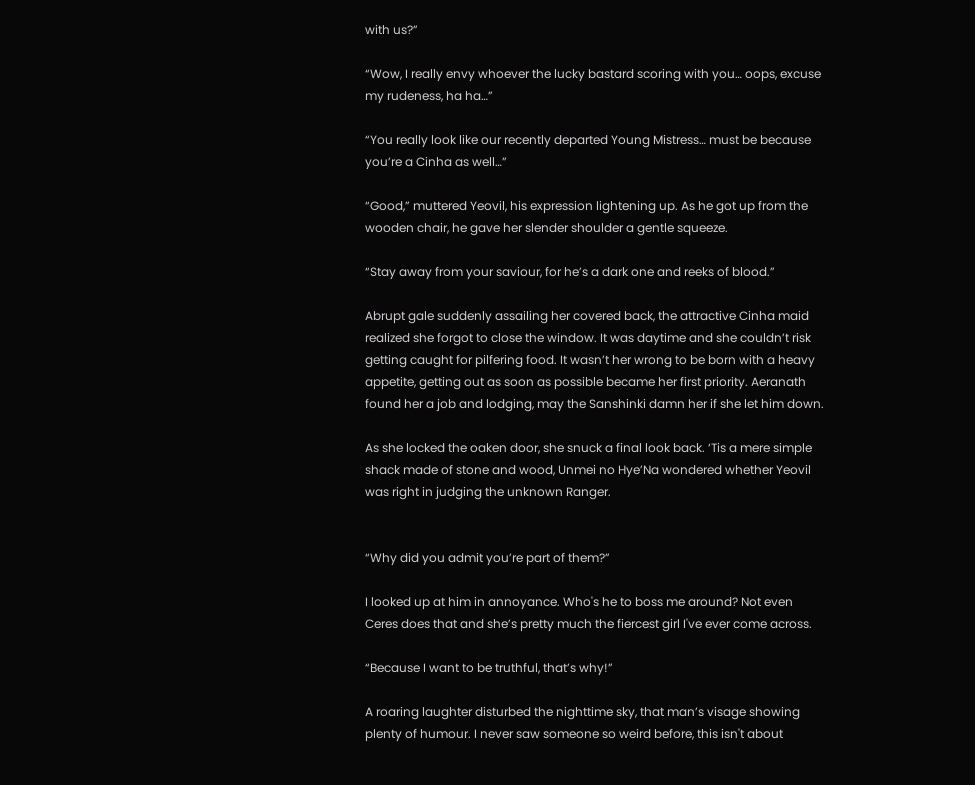with us?”

“Wow, I really envy whoever the lucky bastard scoring with you… oops, excuse my rudeness, ha ha…”

“You really look like our recently departed Young Mistress… must be because you’re a Cinha as well…”

“Good,” muttered Yeovil, his expression lightening up. As he got up from the wooden chair, he gave her slender shoulder a gentle squeeze.

“Stay away from your saviour, for he’s a dark one and reeks of blood.”

Abrupt gale suddenly assailing her covered back, the attractive Cinha maid realized she forgot to close the window. It was daytime and she couldn’t risk getting caught for pilfering food. It wasn’t her wrong to be born with a heavy appetite, getting out as soon as possible became her first priority. Aeranath found her a job and lodging, may the Sanshinki damn her if she let him down.

As she locked the oaken door, she snuck a final look back. ‘Tis a mere simple shack made of stone and wood, Unmei no Hye’Na wondered whether Yeovil was right in judging the unknown Ranger.


“Why did you admit you’re part of them?”

I looked up at him in annoyance. Who's he to boss me around? Not even Ceres does that and she’s pretty much the fiercest girl I've ever come across.

“Because I want to be truthful, that’s why!”

A roaring laughter disturbed the nighttime sky, that man’s visage showing plenty of humour. I never saw someone so weird before, this isn't about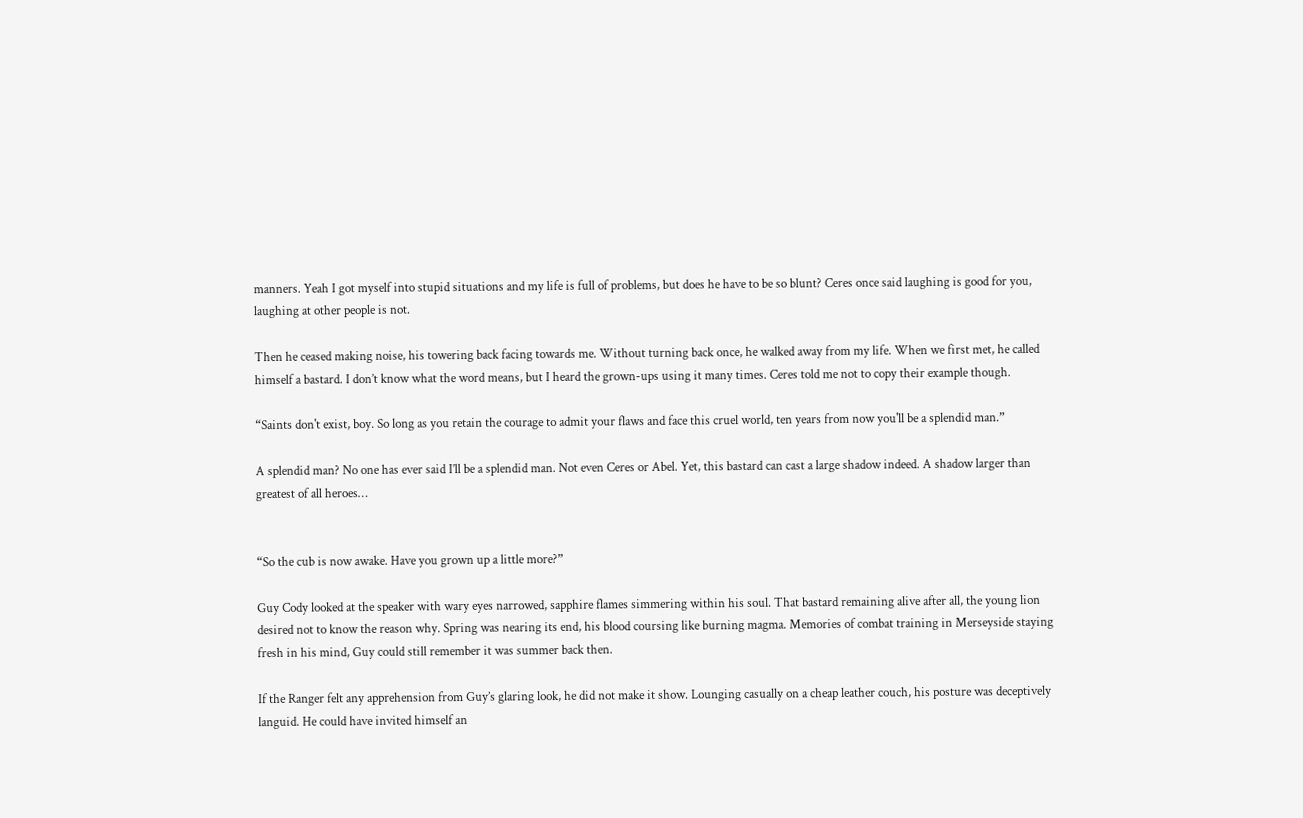manners. Yeah I got myself into stupid situations and my life is full of problems, but does he have to be so blunt? Ceres once said laughing is good for you, laughing at other people is not.

Then he ceased making noise, his towering back facing towards me. Without turning back once, he walked away from my life. When we first met, he called himself a bastard. I don’t know what the word means, but I heard the grown-ups using it many times. Ceres told me not to copy their example though.

“Saints don't exist, boy. So long as you retain the courage to admit your flaws and face this cruel world, ten years from now you'll be a splendid man.”

A splendid man? No one has ever said I’ll be a splendid man. Not even Ceres or Abel. Yet, this bastard can cast a large shadow indeed. A shadow larger than greatest of all heroes…


“So the cub is now awake. Have you grown up a little more?”

Guy Cody looked at the speaker with wary eyes narrowed, sapphire flames simmering within his soul. That bastard remaining alive after all, the young lion desired not to know the reason why. Spring was nearing its end, his blood coursing like burning magma. Memories of combat training in Merseyside staying fresh in his mind, Guy could still remember it was summer back then.

If the Ranger felt any apprehension from Guy’s glaring look, he did not make it show. Lounging casually on a cheap leather couch, his posture was deceptively languid. He could have invited himself an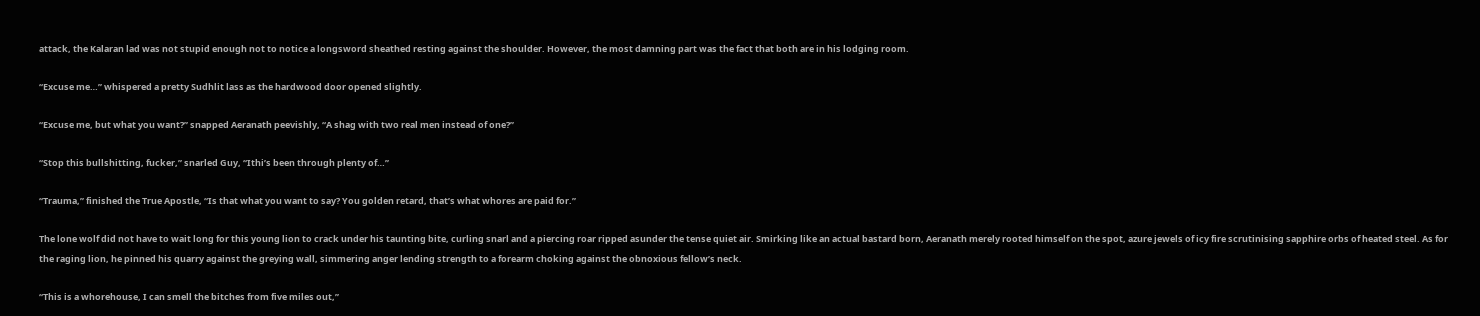attack, the Kalaran lad was not stupid enough not to notice a longsword sheathed resting against the shoulder. However, the most damning part was the fact that both are in his lodging room.

“Excuse me…” whispered a pretty Sudhlit lass as the hardwood door opened slightly.

“Excuse me, but what you want?” snapped Aeranath peevishly, “A shag with two real men instead of one?”

“Stop this bullshitting, fucker,” snarled Guy, “Ithi’s been through plenty of…”

“Trauma,” finished the True Apostle, “Is that what you want to say? You golden retard, that’s what whores are paid for.”

The lone wolf did not have to wait long for this young lion to crack under his taunting bite, curling snarl and a piercing roar ripped asunder the tense quiet air. Smirking like an actual bastard born, Aeranath merely rooted himself on the spot, azure jewels of icy fire scrutinising sapphire orbs of heated steel. As for the raging lion, he pinned his quarry against the greying wall, simmering anger lending strength to a forearm choking against the obnoxious fellow’s neck.

“This is a whorehouse, I can smell the bitches from five miles out,”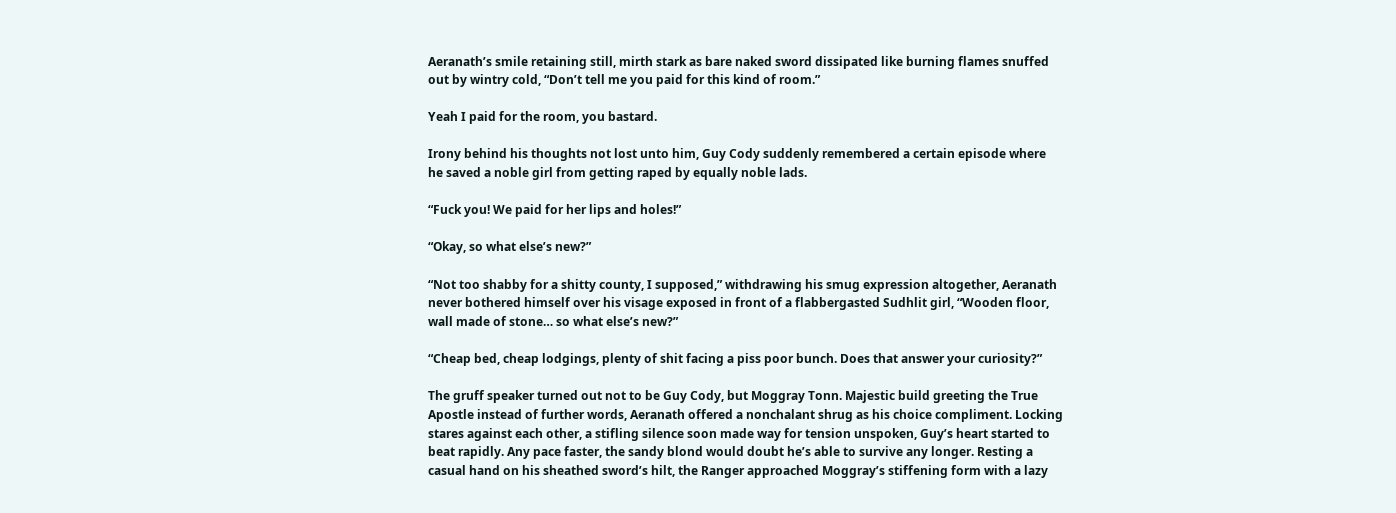Aeranath’s smile retaining still, mirth stark as bare naked sword dissipated like burning flames snuffed out by wintry cold, “Don’t tell me you paid for this kind of room.”

Yeah I paid for the room, you bastard.

Irony behind his thoughts not lost unto him, Guy Cody suddenly remembered a certain episode where he saved a noble girl from getting raped by equally noble lads.

“Fuck you! We paid for her lips and holes!”

“Okay, so what else’s new?”

“Not too shabby for a shitty county, I supposed,” withdrawing his smug expression altogether, Aeranath never bothered himself over his visage exposed in front of a flabbergasted Sudhlit girl, “Wooden floor, wall made of stone… so what else’s new?”

“Cheap bed, cheap lodgings, plenty of shit facing a piss poor bunch. Does that answer your curiosity?”

The gruff speaker turned out not to be Guy Cody, but Moggray Tonn. Majestic build greeting the True Apostle instead of further words, Aeranath offered a nonchalant shrug as his choice compliment. Locking stares against each other, a stifling silence soon made way for tension unspoken, Guy’s heart started to beat rapidly. Any pace faster, the sandy blond would doubt he’s able to survive any longer. Resting a casual hand on his sheathed sword’s hilt, the Ranger approached Moggray’s stiffening form with a lazy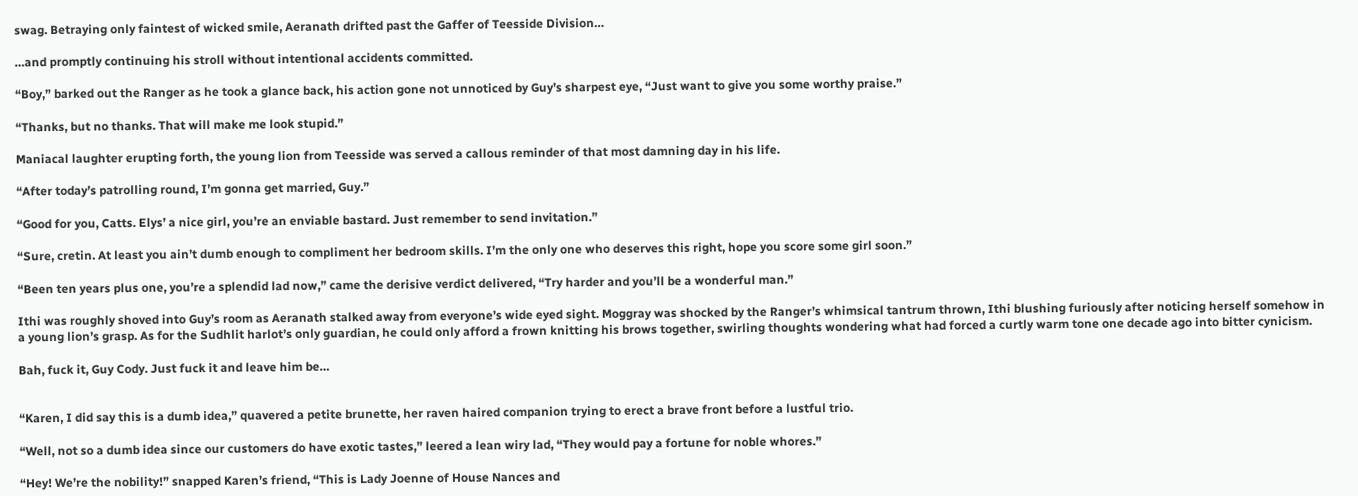swag. Betraying only faintest of wicked smile, Aeranath drifted past the Gaffer of Teesside Division…

…and promptly continuing his stroll without intentional accidents committed.

“Boy,” barked out the Ranger as he took a glance back, his action gone not unnoticed by Guy’s sharpest eye, “Just want to give you some worthy praise.”

“Thanks, but no thanks. That will make me look stupid.”

Maniacal laughter erupting forth, the young lion from Teesside was served a callous reminder of that most damning day in his life.

“After today’s patrolling round, I’m gonna get married, Guy.”

“Good for you, Catts. Elys’ a nice girl, you’re an enviable bastard. Just remember to send invitation.”

“Sure, cretin. At least you ain’t dumb enough to compliment her bedroom skills. I’m the only one who deserves this right, hope you score some girl soon.”

“Been ten years plus one, you’re a splendid lad now,” came the derisive verdict delivered, “Try harder and you’ll be a wonderful man.”

Ithi was roughly shoved into Guy’s room as Aeranath stalked away from everyone’s wide eyed sight. Moggray was shocked by the Ranger’s whimsical tantrum thrown, Ithi blushing furiously after noticing herself somehow in a young lion’s grasp. As for the Sudhlit harlot’s only guardian, he could only afford a frown knitting his brows together, swirling thoughts wondering what had forced a curtly warm tone one decade ago into bitter cynicism.

Bah, fuck it, Guy Cody. Just fuck it and leave him be…


“Karen, I did say this is a dumb idea,” quavered a petite brunette, her raven haired companion trying to erect a brave front before a lustful trio.

“Well, not so a dumb idea since our customers do have exotic tastes,” leered a lean wiry lad, “They would pay a fortune for noble whores.”

“Hey! We’re the nobility!” snapped Karen’s friend, “This is Lady Joenne of House Nances and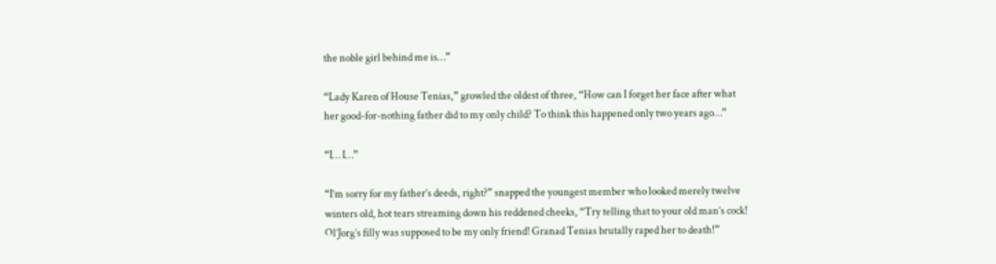the noble girl behind me is…”

“Lady Karen of House Tenias,” growled the oldest of three, “How can I forget her face after what her good-for-nothing father did to my only child? To think this happened only two years ago…”

“I… I…”

“I’m sorry for my father’s deeds, right?” snapped the youngest member who looked merely twelve winters old, hot tears streaming down his reddened cheeks, “Try telling that to your old man’s cock! Ol’Jorg’s filly was supposed to be my only friend! Granad Tenias brutally raped her to death!”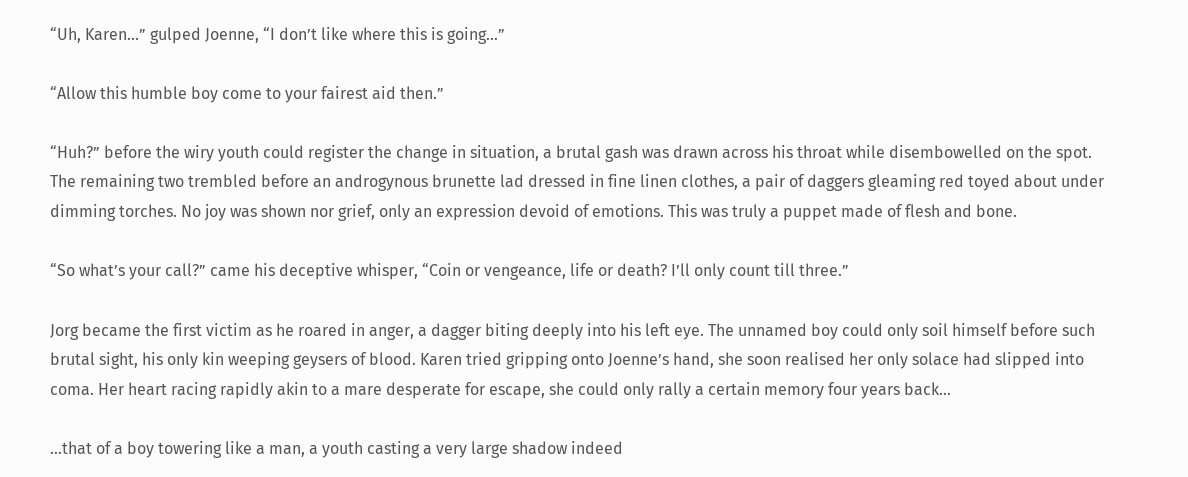“Uh, Karen…” gulped Joenne, “I don’t like where this is going…”

“Allow this humble boy come to your fairest aid then.”

“Huh?” before the wiry youth could register the change in situation, a brutal gash was drawn across his throat while disembowelled on the spot. The remaining two trembled before an androgynous brunette lad dressed in fine linen clothes, a pair of daggers gleaming red toyed about under dimming torches. No joy was shown nor grief, only an expression devoid of emotions. This was truly a puppet made of flesh and bone.

“So what’s your call?” came his deceptive whisper, “Coin or vengeance, life or death? I’ll only count till three.”

Jorg became the first victim as he roared in anger, a dagger biting deeply into his left eye. The unnamed boy could only soil himself before such brutal sight, his only kin weeping geysers of blood. Karen tried gripping onto Joenne’s hand, she soon realised her only solace had slipped into coma. Her heart racing rapidly akin to a mare desperate for escape, she could only rally a certain memory four years back…

…that of a boy towering like a man, a youth casting a very large shadow indeed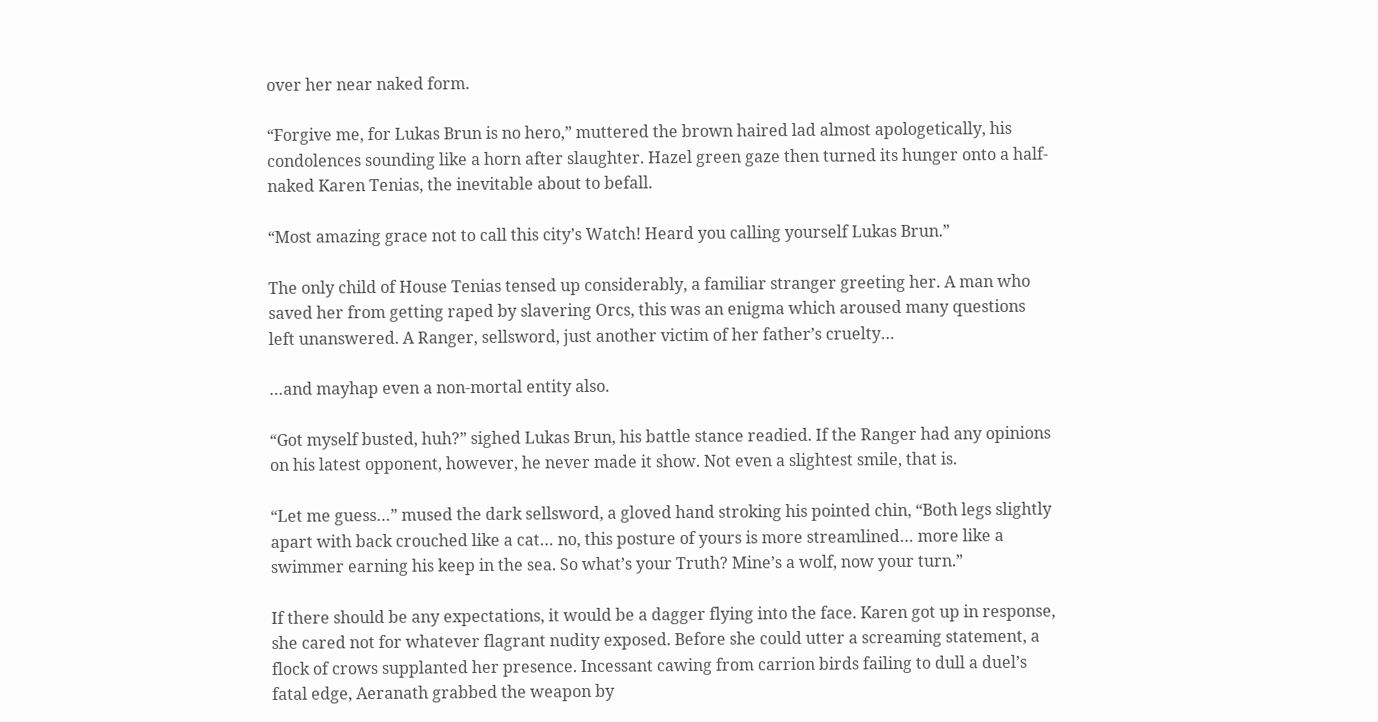over her near naked form.

“Forgive me, for Lukas Brun is no hero,” muttered the brown haired lad almost apologetically, his condolences sounding like a horn after slaughter. Hazel green gaze then turned its hunger onto a half-naked Karen Tenias, the inevitable about to befall.

“Most amazing grace not to call this city’s Watch! Heard you calling yourself Lukas Brun.”

The only child of House Tenias tensed up considerably, a familiar stranger greeting her. A man who saved her from getting raped by slavering Orcs, this was an enigma which aroused many questions left unanswered. A Ranger, sellsword, just another victim of her father’s cruelty…

…and mayhap even a non-mortal entity also.

“Got myself busted, huh?” sighed Lukas Brun, his battle stance readied. If the Ranger had any opinions on his latest opponent, however, he never made it show. Not even a slightest smile, that is.

“Let me guess…” mused the dark sellsword, a gloved hand stroking his pointed chin, “Both legs slightly apart with back crouched like a cat… no, this posture of yours is more streamlined… more like a swimmer earning his keep in the sea. So what’s your Truth? Mine’s a wolf, now your turn.”

If there should be any expectations, it would be a dagger flying into the face. Karen got up in response, she cared not for whatever flagrant nudity exposed. Before she could utter a screaming statement, a flock of crows supplanted her presence. Incessant cawing from carrion birds failing to dull a duel’s fatal edge, Aeranath grabbed the weapon by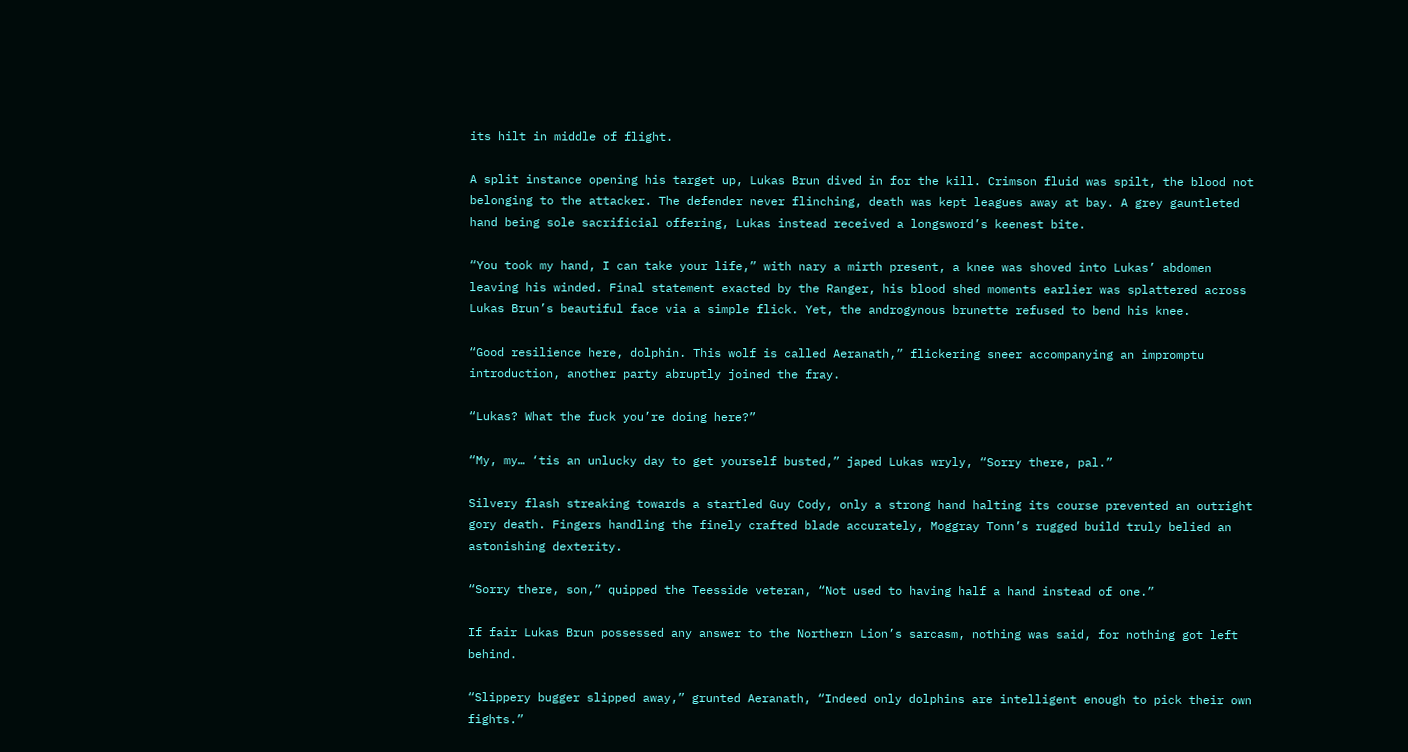its hilt in middle of flight.

A split instance opening his target up, Lukas Brun dived in for the kill. Crimson fluid was spilt, the blood not belonging to the attacker. The defender never flinching, death was kept leagues away at bay. A grey gauntleted hand being sole sacrificial offering, Lukas instead received a longsword’s keenest bite.

“You took my hand, I can take your life,” with nary a mirth present, a knee was shoved into Lukas’ abdomen leaving his winded. Final statement exacted by the Ranger, his blood shed moments earlier was splattered across Lukas Brun’s beautiful face via a simple flick. Yet, the androgynous brunette refused to bend his knee.

“Good resilience here, dolphin. This wolf is called Aeranath,” flickering sneer accompanying an impromptu introduction, another party abruptly joined the fray.

“Lukas? What the fuck you’re doing here?”

“My, my… ‘tis an unlucky day to get yourself busted,” japed Lukas wryly, “Sorry there, pal.”

Silvery flash streaking towards a startled Guy Cody, only a strong hand halting its course prevented an outright gory death. Fingers handling the finely crafted blade accurately, Moggray Tonn’s rugged build truly belied an astonishing dexterity.

“Sorry there, son,” quipped the Teesside veteran, “Not used to having half a hand instead of one.”

If fair Lukas Brun possessed any answer to the Northern Lion’s sarcasm, nothing was said, for nothing got left behind.

“Slippery bugger slipped away,” grunted Aeranath, “Indeed only dolphins are intelligent enough to pick their own fights.”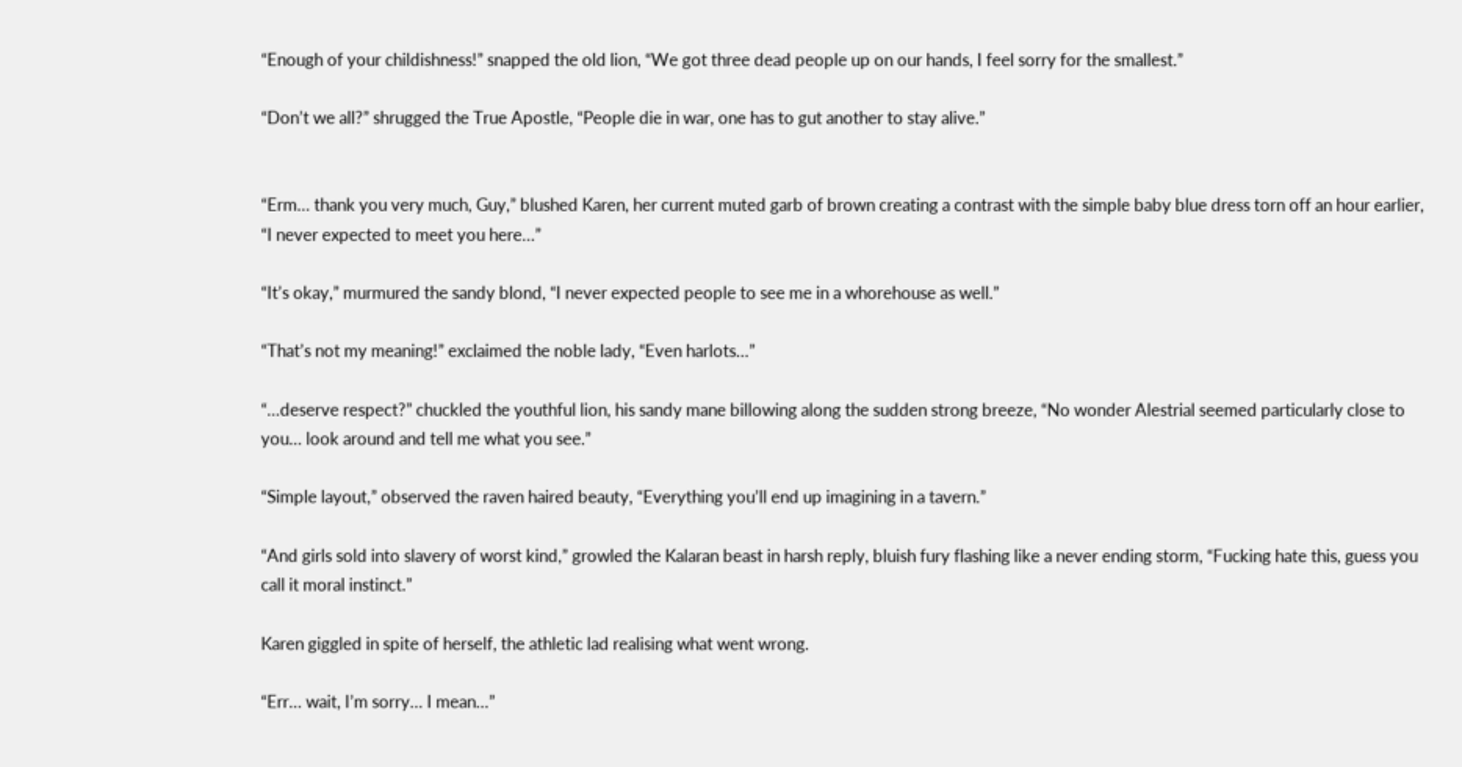“Enough of your childishness!” snapped the old lion, “We got three dead people up on our hands, I feel sorry for the smallest.”

“Don’t we all?” shrugged the True Apostle, “People die in war, one has to gut another to stay alive.”


“Erm… thank you very much, Guy,” blushed Karen, her current muted garb of brown creating a contrast with the simple baby blue dress torn off an hour earlier, “I never expected to meet you here…”

“It’s okay,” murmured the sandy blond, “I never expected people to see me in a whorehouse as well.”

“That’s not my meaning!” exclaimed the noble lady, “Even harlots…”

“…deserve respect?” chuckled the youthful lion, his sandy mane billowing along the sudden strong breeze, “No wonder Alestrial seemed particularly close to you… look around and tell me what you see.”

“Simple layout,” observed the raven haired beauty, “Everything you’ll end up imagining in a tavern.”

“And girls sold into slavery of worst kind,” growled the Kalaran beast in harsh reply, bluish fury flashing like a never ending storm, “Fucking hate this, guess you call it moral instinct.”

Karen giggled in spite of herself, the athletic lad realising what went wrong.

“Err… wait, I’m sorry… I mean…”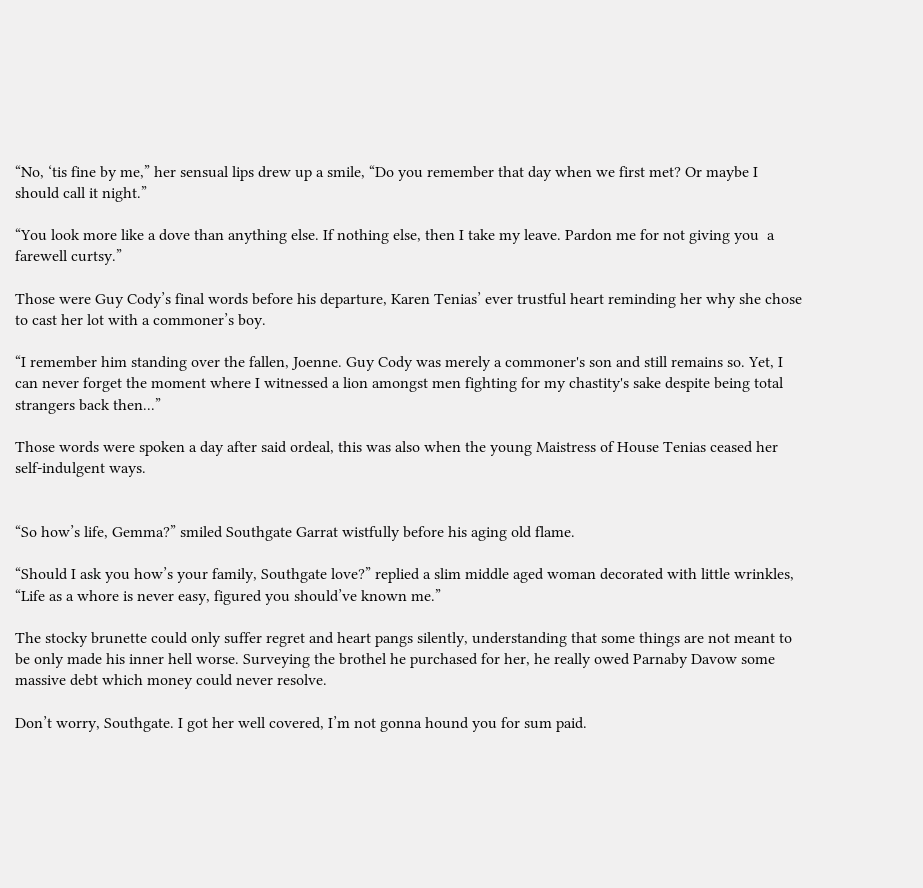“No, ‘tis fine by me,” her sensual lips drew up a smile, “Do you remember that day when we first met? Or maybe I should call it night.”

“You look more like a dove than anything else. If nothing else, then I take my leave. Pardon me for not giving you  a farewell curtsy.”

Those were Guy Cody’s final words before his departure, Karen Tenias’ ever trustful heart reminding her why she chose to cast her lot with a commoner’s boy.

“I remember him standing over the fallen, Joenne. Guy Cody was merely a commoner's son and still remains so. Yet, I can never forget the moment where I witnessed a lion amongst men fighting for my chastity's sake despite being total strangers back then...”

Those words were spoken a day after said ordeal, this was also when the young Maistress of House Tenias ceased her self-indulgent ways.


“So how’s life, Gemma?” smiled Southgate Garrat wistfully before his aging old flame.

“Should I ask you how’s your family, Southgate love?” replied a slim middle aged woman decorated with little wrinkles, “Life as a whore is never easy, figured you should’ve known me.”

The stocky brunette could only suffer regret and heart pangs silently, understanding that some things are not meant to be only made his inner hell worse. Surveying the brothel he purchased for her, he really owed Parnaby Davow some massive debt which money could never resolve.

Don’t worry, Southgate. I got her well covered, I’m not gonna hound you for sum paid.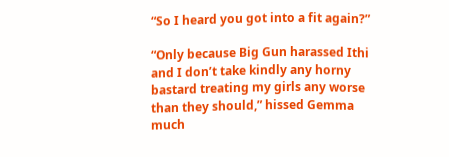“So I heard you got into a fit again?”

“Only because Big Gun harassed Ithi and I don’t take kindly any horny bastard treating my girls any worse than they should,” hissed Gemma much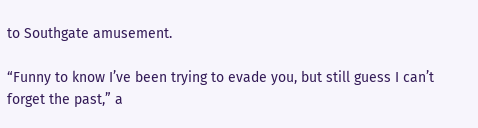to Southgate amusement.

“Funny to know I’ve been trying to evade you, but still guess I can’t forget the past,” a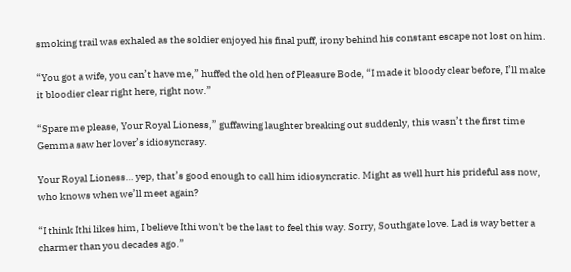smoking trail was exhaled as the soldier enjoyed his final puff, irony behind his constant escape not lost on him.

“You got a wife, you can’t have me,” huffed the old hen of Pleasure Bode, “I made it bloody clear before, I’ll make it bloodier clear right here, right now.”

“Spare me please, Your Royal Lioness,” guffawing laughter breaking out suddenly, this wasn’t the first time Gemma saw her lover’s idiosyncrasy.

Your Royal Lioness… yep, that’s good enough to call him idiosyncratic. Might as well hurt his prideful ass now, who knows when we’ll meet again?

“I think Ithi likes him, I believe Ithi won't be the last to feel this way. Sorry, Southgate love. Lad is way better a charmer than you decades ago.”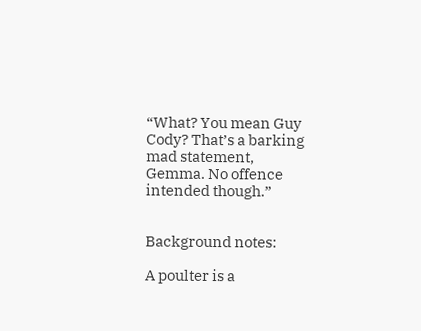“What? You mean Guy Cody? That’s a barking mad statement, Gemma. No offence intended though.”


Background notes:

A poulter is a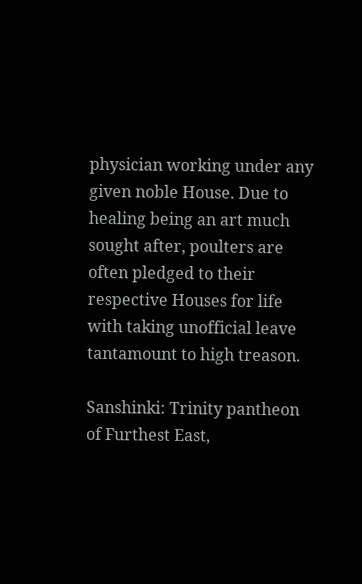physician working under any given noble House. Due to healing being an art much sought after, poulters are often pledged to their respective Houses for life with taking unofficial leave tantamount to high treason.

Sanshinki: Trinity pantheon of Furthest East,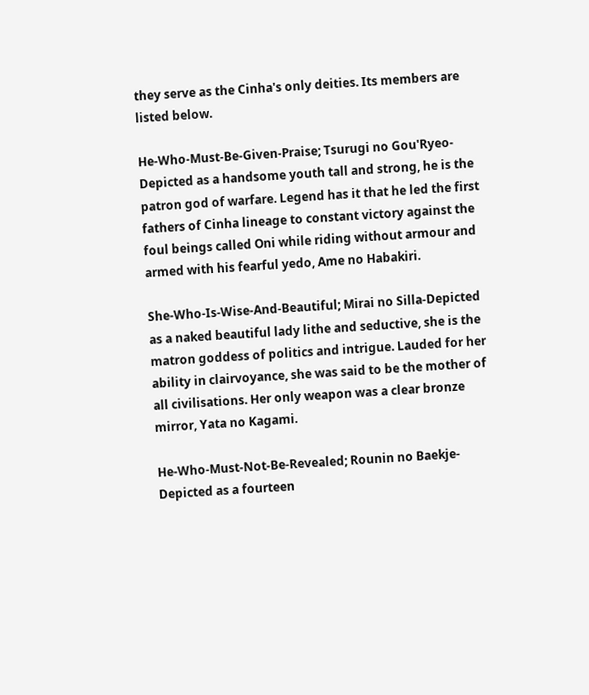they serve as the Cinha's only deities. Its members are listed below.

He-Who-Must-Be-Given-Praise; Tsurugi no Gou'Ryeo-Depicted as a handsome youth tall and strong, he is the patron god of warfare. Legend has it that he led the first fathers of Cinha lineage to constant victory against the foul beings called Oni while riding without armour and armed with his fearful yedo, Ame no Habakiri.

She-Who-Is-Wise-And-Beautiful; Mirai no Silla-Depicted as a naked beautiful lady lithe and seductive, she is the matron goddess of politics and intrigue. Lauded for her ability in clairvoyance, she was said to be the mother of all civilisations. Her only weapon was a clear bronze mirror, Yata no Kagami.

He-Who-Must-Not-Be-Revealed; Rounin no Baekje-Depicted as a fourteen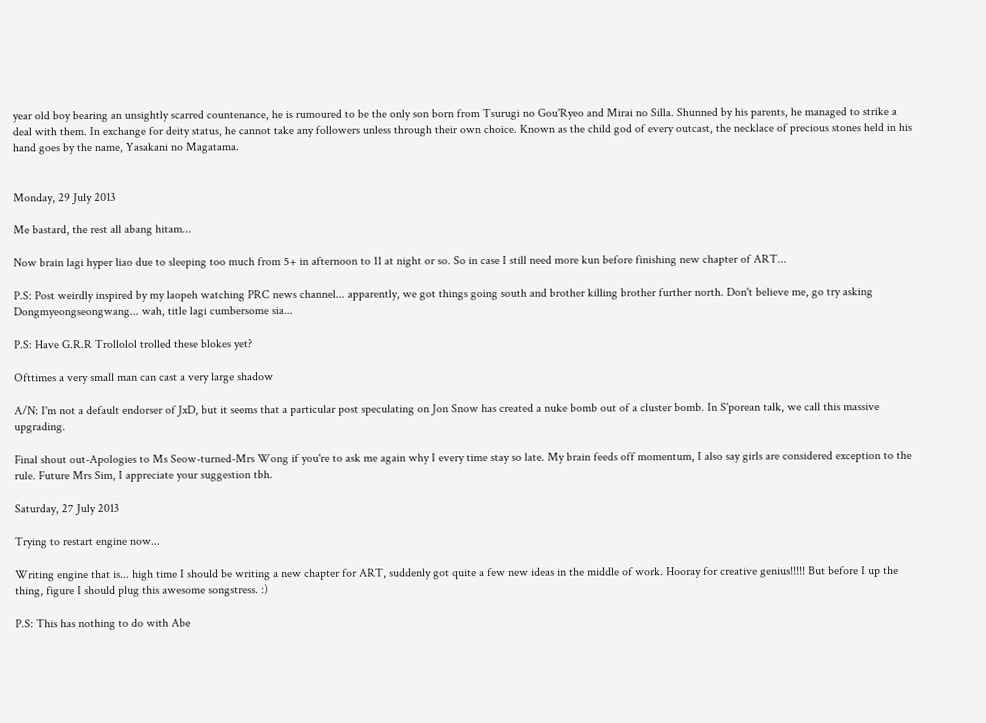year old boy bearing an unsightly scarred countenance, he is rumoured to be the only son born from Tsurugi no Gou'Ryeo and Mirai no Silla. Shunned by his parents, he managed to strike a deal with them. In exchange for deity status, he cannot take any followers unless through their own choice. Known as the child god of every outcast, the necklace of precious stones held in his hand goes by the name, Yasakani no Magatama.


Monday, 29 July 2013

Me bastard, the rest all abang hitam...

Now brain lagi hyper liao due to sleeping too much from 5+ in afternoon to 11 at night or so. So in case I still need more kun before finishing new chapter of ART...

P.S: Post weirdly inspired by my laopeh watching PRC news channel... apparently, we got things going south and brother killing brother further north. Don't believe me, go try asking Dongmyeongseongwang... wah, title lagi cumbersome sia...

P.S: Have G.R.R Trollolol trolled these blokes yet?

Ofttimes a very small man can cast a very large shadow

A/N: I'm not a default endorser of JxD, but it seems that a particular post speculating on Jon Snow has created a nuke bomb out of a cluster bomb. In S'porean talk, we call this massive upgrading.

Final shout out-Apologies to Ms Seow-turned-Mrs Wong if you're to ask me again why I every time stay so late. My brain feeds off momentum, I also say girls are considered exception to the rule. Future Mrs Sim, I appreciate your suggestion tbh.

Saturday, 27 July 2013

Trying to restart engine now...

Writing engine that is... high time I should be writing a new chapter for ART, suddenly got quite a few new ideas in the middle of work. Hooray for creative genius!!!!! But before I up the thing, figure I should plug this awesome songstress. :)

P.S: This has nothing to do with Abe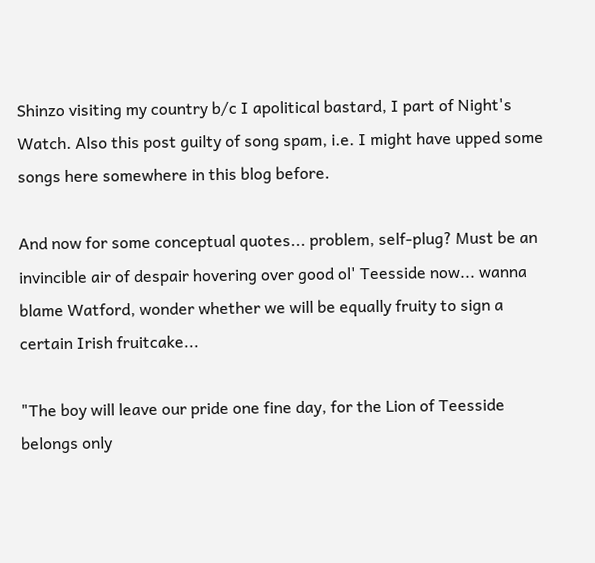Shinzo visiting my country b/c I apolitical bastard, I part of Night's Watch. Also this post guilty of song spam, i.e. I might have upped some songs here somewhere in this blog before.

And now for some conceptual quotes... problem, self-plug? Must be an invincible air of despair hovering over good ol' Teesside now... wanna blame Watford, wonder whether we will be equally fruity to sign a certain Irish fruitcake...

"The boy will leave our pride one fine day, for the Lion of Teesside belongs only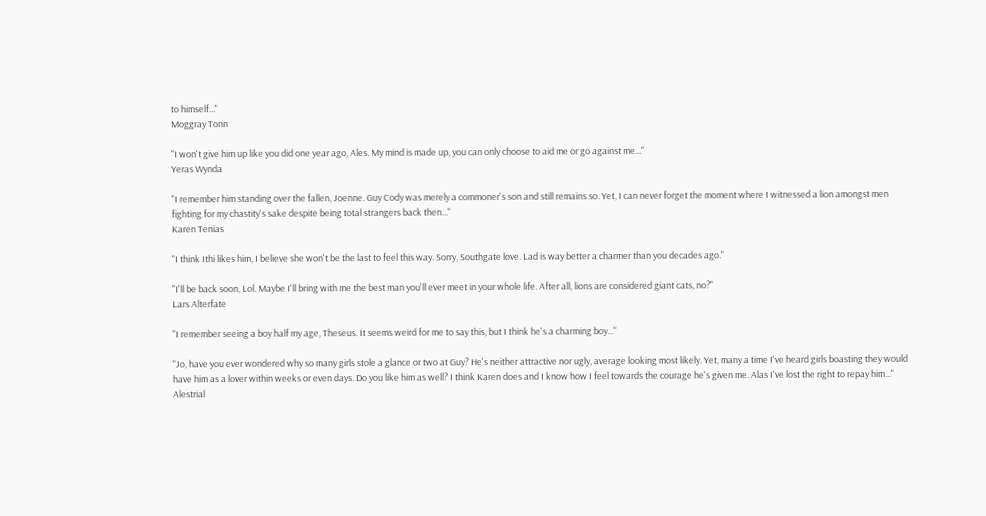to himself..."
Moggray Tonn

"I won't give him up like you did one year ago, Ales. My mind is made up, you can only choose to aid me or go against me..."
Yeras Wynda

"I remember him standing over the fallen, Joenne. Guy Cody was merely a commoner's son and still remains so. Yet, I can never forget the moment where I witnessed a lion amongst men fighting for my chastity's sake despite being total strangers back then..."
Karen Tenias

"I think Ithi likes him, I believe she won't be the last to feel this way. Sorry, Southgate love. Lad is way better a charmer than you decades ago."

"I'll be back soon, Lol. Maybe I'll bring with me the best man you'll ever meet in your whole life. After all, lions are considered giant cats, no?"
Lars Alterfate

"I remember seeing a boy half my age, Theseus. It seems weird for me to say this, but I think he's a charming boy..."

"Jo, have you ever wondered why so many girls stole a glance or two at Guy? He's neither attractive nor ugly, average looking most likely. Yet, many a time I've heard girls boasting they would have him as a lover within weeks or even days. Do you like him as well? I think Karen does and I know how I feel towards the courage he's given me. Alas I've lost the right to repay him..."
Alestrial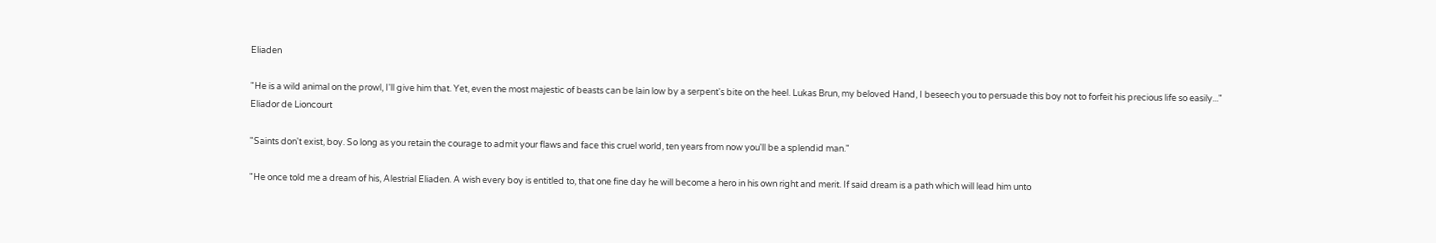Eliaden

"He is a wild animal on the prowl, I'll give him that. Yet, even the most majestic of beasts can be lain low by a serpent's bite on the heel. Lukas Brun, my beloved Hand, I beseech you to persuade this boy not to forfeit his precious life so easily..."
Eliador de Lioncourt

"Saints don't exist, boy. So long as you retain the courage to admit your flaws and face this cruel world, ten years from now you'll be a splendid man."

"He once told me a dream of his, Alestrial Eliaden. A wish every boy is entitled to, that one fine day he will become a hero in his own right and merit. If said dream is a path which will lead him unto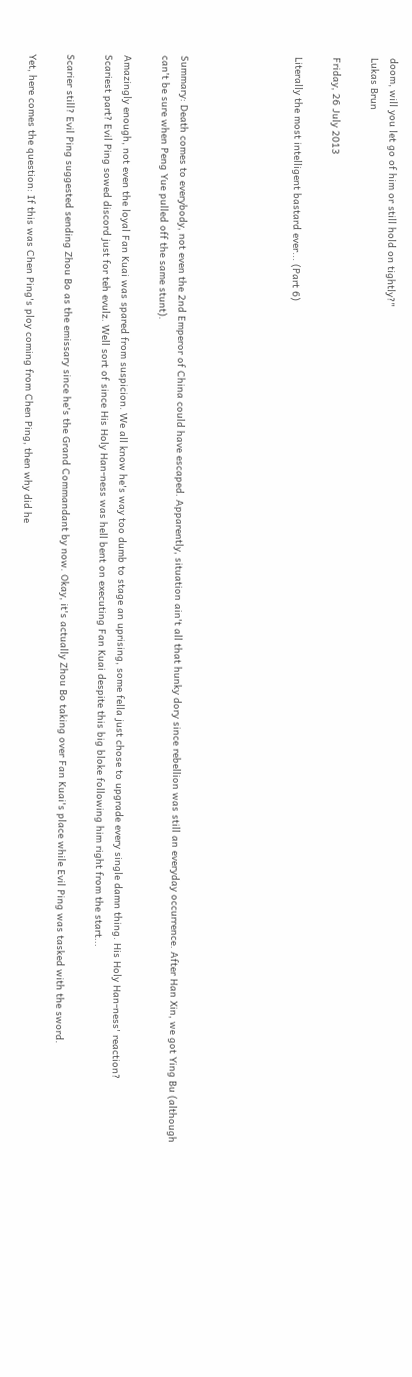doom, will you let go of him or still hold on tightly?"
Lukas Brun

Friday, 26 July 2013

Literally the most intelligent bastard ever... (Part 6)





Summary: Death comes to everybody, not even the 2nd Emperor of China could have escaped. Apparently, situation ain't all that hunky dory since rebellion was still an everyday occurrence. After Han Xin, we got Ying Bu (although can't be sure when Peng Yue pulled off the same stunt).

Amazingly enough, not even the loyal Fan Kuai was spared from suspicion. We all know he's way too dumb to stage an uprising, some fella just chose to upgrade every single damn thing. His Holy Han-ness' reaction?
Scariest part? Evil Ping sowed discord just for teh evulz. Well sort of since His Holy Han-ness was hell bent on executing Fan Kuai despite this big bloke following him right from the start...

Scarier still? Evil Ping suggested sending Zhou Bo as the emissary since he's the Grand Commandant by now. Okay, it's actually Zhou Bo taking over Fan Kuai's place while Evil Ping was tasked with the sword.

Yet, here comes the question: If this was Chen Ping's ploy coming from Chen Ping, then why did he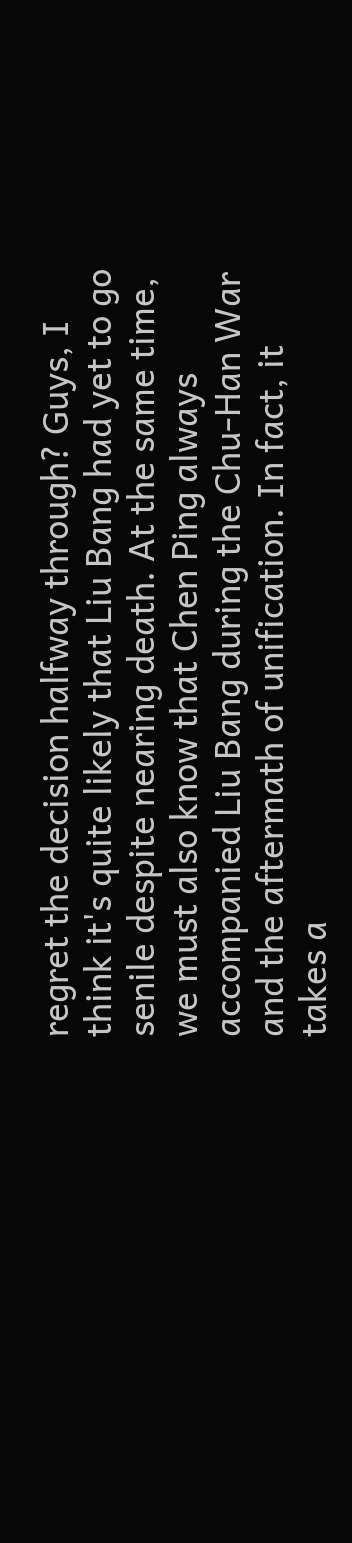regret the decision halfway through? Guys, I think it's quite likely that Liu Bang had yet to go senile despite nearing death. At the same time, we must also know that Chen Ping always accompanied Liu Bang during the Chu-Han War and the aftermath of unification. In fact, it takes a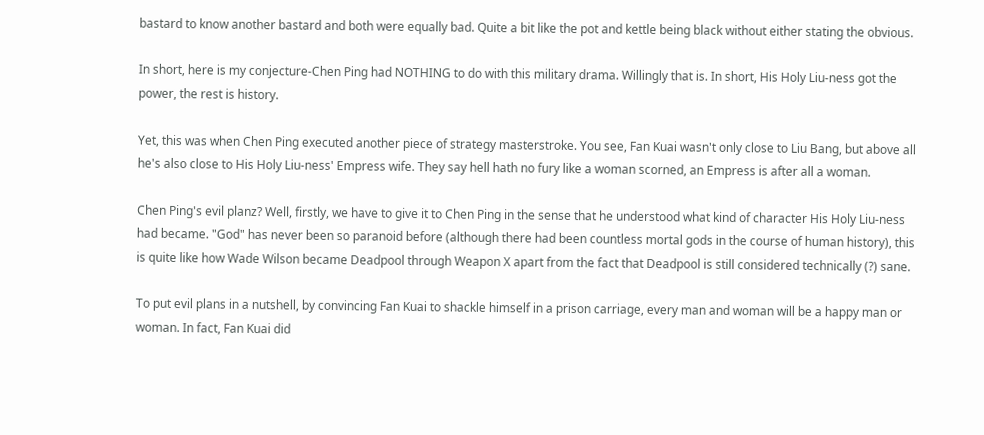bastard to know another bastard and both were equally bad. Quite a bit like the pot and kettle being black without either stating the obvious.

In short, here is my conjecture-Chen Ping had NOTHING to do with this military drama. Willingly that is. In short, His Holy Liu-ness got the power, the rest is history.

Yet, this was when Chen Ping executed another piece of strategy masterstroke. You see, Fan Kuai wasn't only close to Liu Bang, but above all he's also close to His Holy Liu-ness' Empress wife. They say hell hath no fury like a woman scorned, an Empress is after all a woman.

Chen Ping's evil planz? Well, firstly, we have to give it to Chen Ping in the sense that he understood what kind of character His Holy Liu-ness had became. "God" has never been so paranoid before (although there had been countless mortal gods in the course of human history), this is quite like how Wade Wilson became Deadpool through Weapon X apart from the fact that Deadpool is still considered technically (?) sane.

To put evil plans in a nutshell, by convincing Fan Kuai to shackle himself in a prison carriage, every man and woman will be a happy man or woman. In fact, Fan Kuai did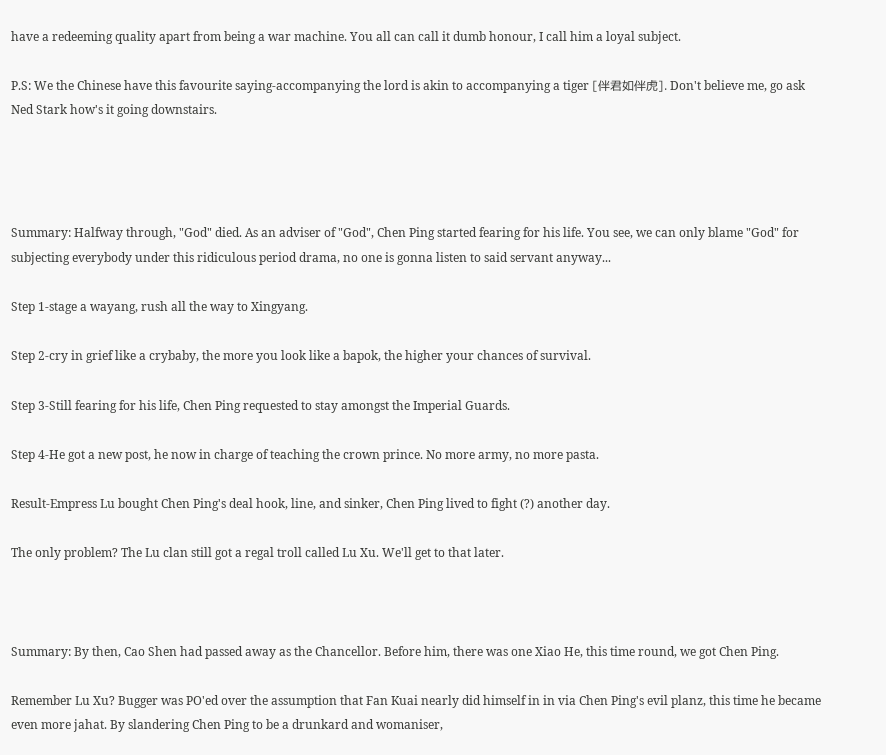have a redeeming quality apart from being a war machine. You all can call it dumb honour, I call him a loyal subject.

P.S: We the Chinese have this favourite saying-accompanying the lord is akin to accompanying a tiger [伴君如伴虎]. Don't believe me, go ask Ned Stark how's it going downstairs.




Summary: Halfway through, "God" died. As an adviser of "God", Chen Ping started fearing for his life. You see, we can only blame "God" for subjecting everybody under this ridiculous period drama, no one is gonna listen to said servant anyway...

Step 1-stage a wayang, rush all the way to Xingyang.

Step 2-cry in grief like a crybaby, the more you look like a bapok, the higher your chances of survival.

Step 3-Still fearing for his life, Chen Ping requested to stay amongst the Imperial Guards.

Step 4-He got a new post, he now in charge of teaching the crown prince. No more army, no more pasta.

Result-Empress Lu bought Chen Ping's deal hook, line, and sinker, Chen Ping lived to fight (?) another day.

The only problem? The Lu clan still got a regal troll called Lu Xu. We'll get to that later.



Summary: By then, Cao Shen had passed away as the Chancellor. Before him, there was one Xiao He, this time round, we got Chen Ping.

Remember Lu Xu? Bugger was PO'ed over the assumption that Fan Kuai nearly did himself in in via Chen Ping's evil planz, this time he became even more jahat. By slandering Chen Ping to be a drunkard and womaniser,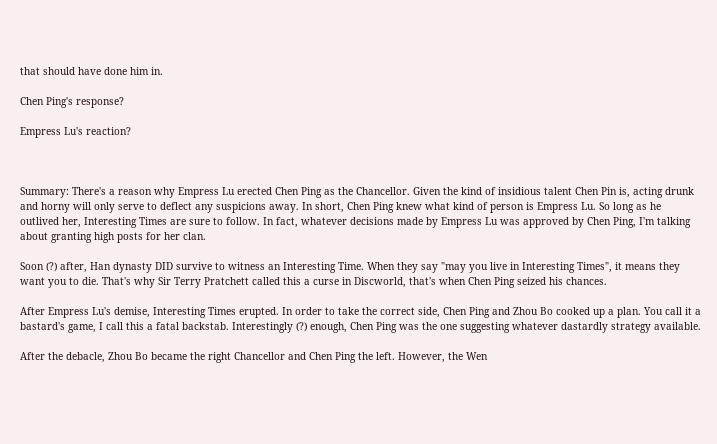that should have done him in.

Chen Ping's response?

Empress Lu's reaction?



Summary: There's a reason why Empress Lu erected Chen Ping as the Chancellor. Given the kind of insidious talent Chen Pin is, acting drunk and horny will only serve to deflect any suspicions away. In short, Chen Ping knew what kind of person is Empress Lu. So long as he outlived her, Interesting Times are sure to follow. In fact, whatever decisions made by Empress Lu was approved by Chen Ping, I'm talking about granting high posts for her clan.

Soon (?) after, Han dynasty DID survive to witness an Interesting Time. When they say "may you live in Interesting Times", it means they want you to die. That's why Sir Terry Pratchett called this a curse in Discworld, that's when Chen Ping seized his chances.

After Empress Lu's demise, Interesting Times erupted. In order to take the correct side, Chen Ping and Zhou Bo cooked up a plan. You call it a bastard's game, I call this a fatal backstab. Interestingly (?) enough, Chen Ping was the one suggesting whatever dastardly strategy available.

After the debacle, Zhou Bo became the right Chancellor and Chen Ping the left. However, the Wen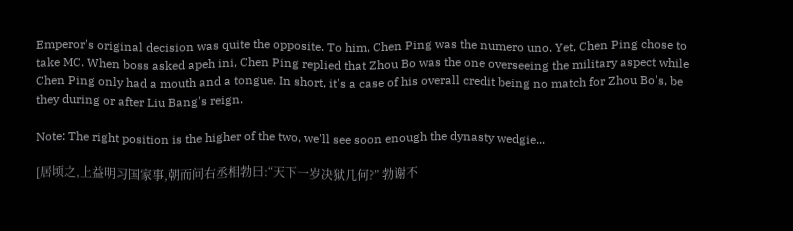Emperor's original decision was quite the opposite. To him, Chen Ping was the numero uno. Yet, Chen Ping chose to take MC. When boss asked apeh ini, Chen Ping replied that Zhou Bo was the one overseeing the military aspect while Chen Ping only had a mouth and a tongue. In short, it's a case of his overall credit being no match for Zhou Bo's, be they during or after Liu Bang's reign.

Note: The right position is the higher of the two, we'll see soon enough the dynasty wedgie...

[居顷之,上益明习国家事,朝而问右丞相勃曰:“天下一岁决狱几何?” 勃谢不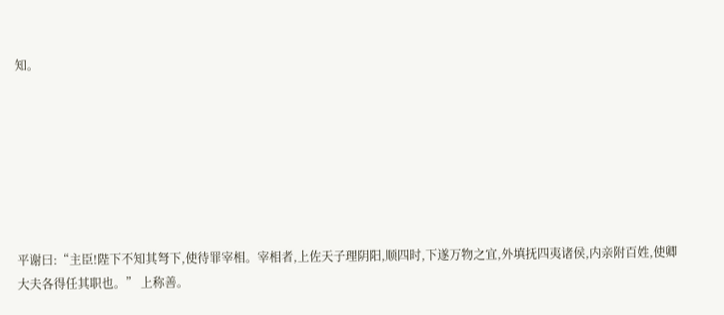知。







平谢曰:“主臣!陛下不知其弩下,使待罪宰相。宰相者,上佐天子理阴阳,顺四时,下遂万物之宜,外填抚四夷诸侯,内亲附百姓,使卿大夫各得任其职也。” 上称善。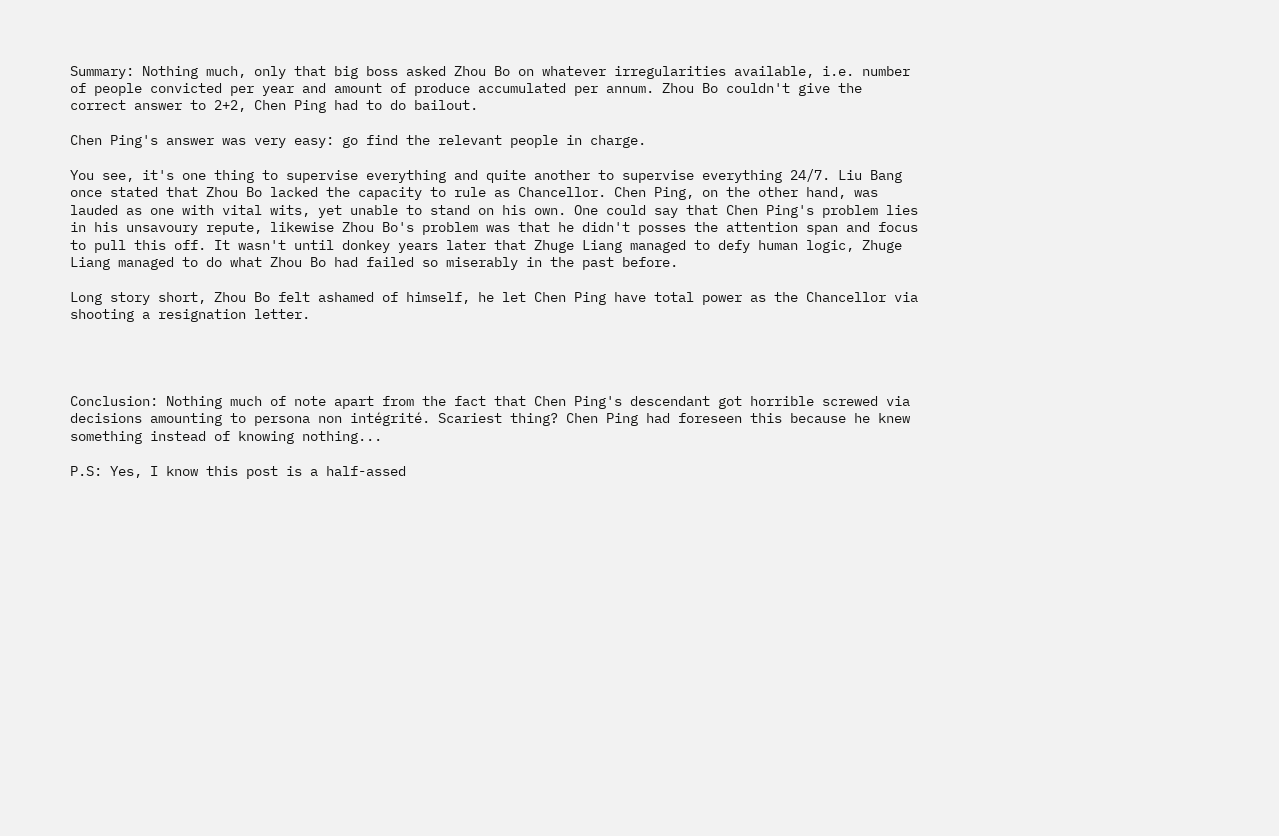Summary: Nothing much, only that big boss asked Zhou Bo on whatever irregularities available, i.e. number of people convicted per year and amount of produce accumulated per annum. Zhou Bo couldn't give the correct answer to 2+2, Chen Ping had to do bailout.

Chen Ping's answer was very easy: go find the relevant people in charge.

You see, it's one thing to supervise everything and quite another to supervise everything 24/7. Liu Bang once stated that Zhou Bo lacked the capacity to rule as Chancellor. Chen Ping, on the other hand, was lauded as one with vital wits, yet unable to stand on his own. One could say that Chen Ping's problem lies in his unsavoury repute, likewise Zhou Bo's problem was that he didn't posses the attention span and focus to pull this off. It wasn't until donkey years later that Zhuge Liang managed to defy human logic, Zhuge Liang managed to do what Zhou Bo had failed so miserably in the past before.

Long story short, Zhou Bo felt ashamed of himself, he let Chen Ping have total power as the Chancellor via shooting a resignation letter.




Conclusion: Nothing much of note apart from the fact that Chen Ping's descendant got horrible screwed via decisions amounting to persona non intégrité. Scariest thing? Chen Ping had foreseen this because he knew something instead of knowing nothing...

P.S: Yes, I know this post is a half-assed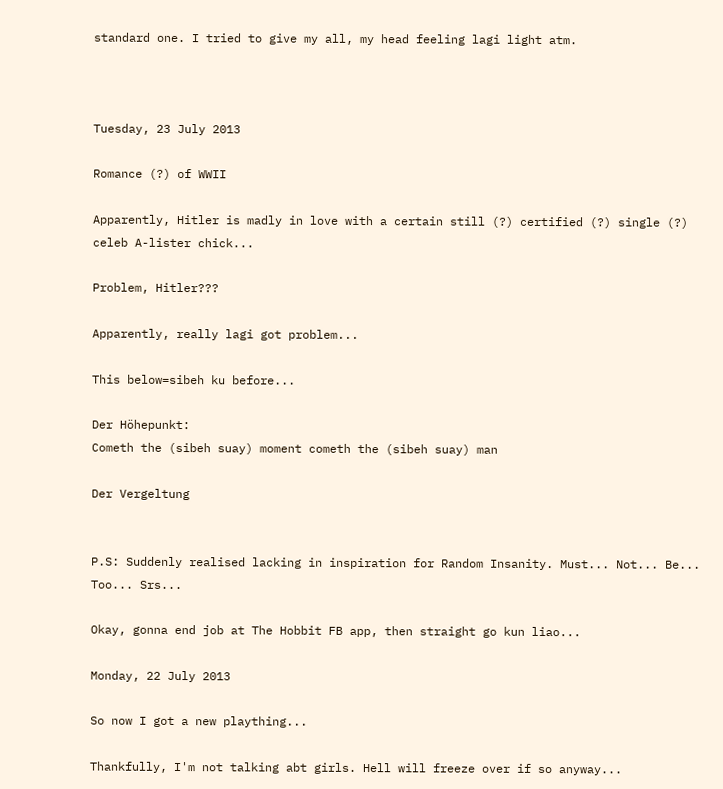standard one. I tried to give my all, my head feeling lagi light atm.



Tuesday, 23 July 2013

Romance (?) of WWII

Apparently, Hitler is madly in love with a certain still (?) certified (?) single (?) celeb A-lister chick...

Problem, Hitler???

Apparently, really lagi got problem...

This below=sibeh ku before...

Der Höhepunkt:
Cometh the (sibeh suay) moment cometh the (sibeh suay) man

Der Vergeltung


P.S: Suddenly realised lacking in inspiration for Random Insanity. Must... Not... Be... Too... Srs...

Okay, gonna end job at The Hobbit FB app, then straight go kun liao...

Monday, 22 July 2013

So now I got a new plaything...

Thankfully, I'm not talking abt girls. Hell will freeze over if so anyway...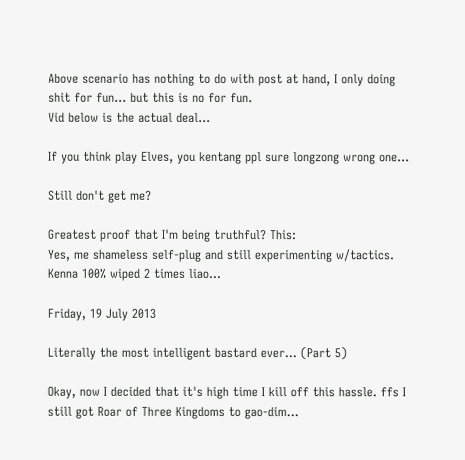Above scenario has nothing to do with post at hand, I only doing shit for fun... but this is no for fun.
Vid below is the actual deal...

If you think play Elves, you kentang ppl sure longzong wrong one...

Still don't get me?

Greatest proof that I'm being truthful? This:
Yes, me shameless self-plug and still experimenting w/tactics. Kenna 100% wiped 2 times liao...

Friday, 19 July 2013

Literally the most intelligent bastard ever... (Part 5)

Okay, now I decided that it's high time I kill off this hassle. ffs I still got Roar of Three Kingdoms to gao-dim...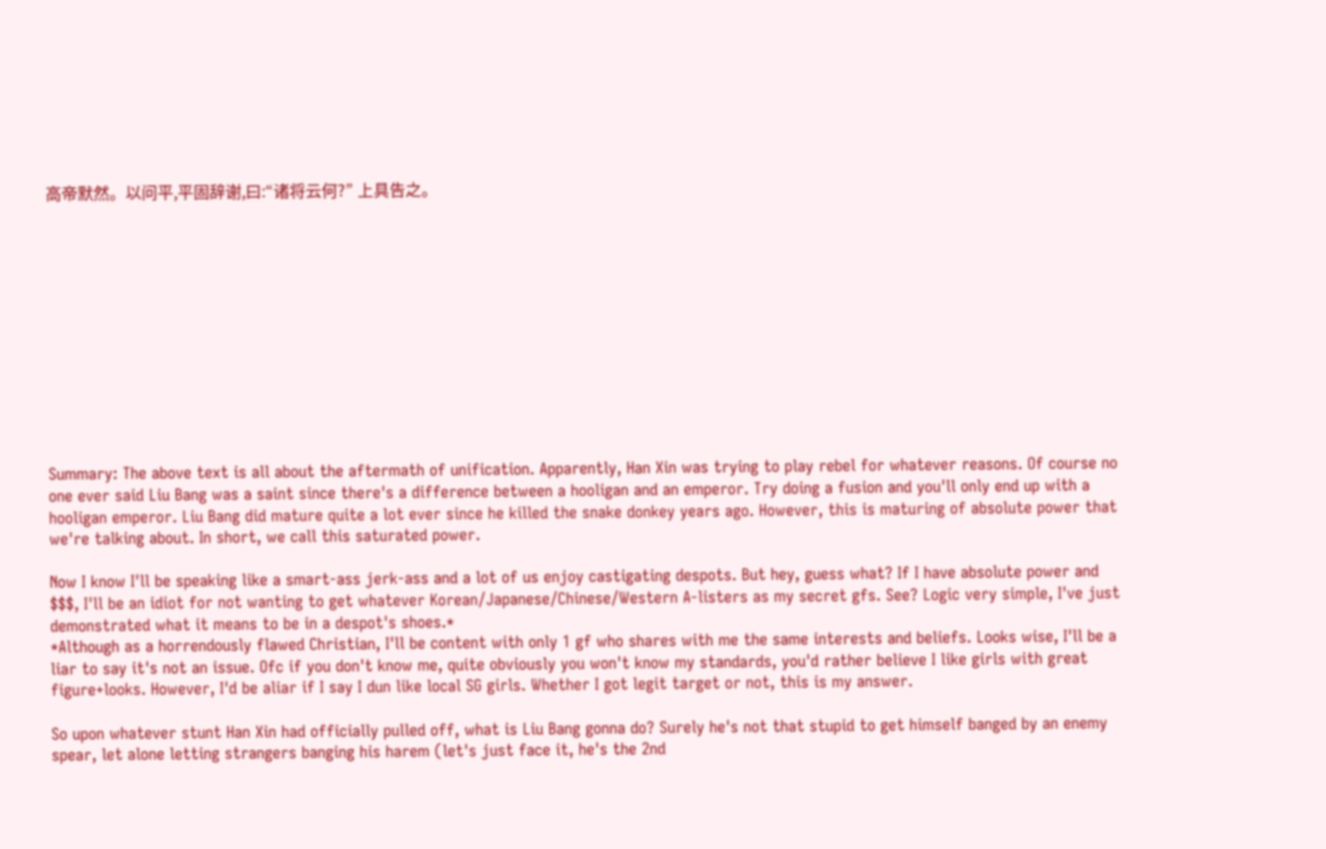高帝默然。以问平,平固辞谢,曰:“诸将云何?” 上具告之。












Summary: The above text is all about the aftermath of unification. Apparently, Han Xin was trying to play rebel for whatever reasons. Of course no one ever said Liu Bang was a saint since there's a difference between a hooligan and an emperor. Try doing a fusion and you'll only end up with a hooligan emperor. Liu Bang did mature quite a lot ever since he killed the snake donkey years ago. However, this is maturing of absolute power that we're talking about. In short, we call this saturated power.

Now I know I'll be speaking like a smart-ass jerk-ass and a lot of us enjoy castigating despots. But hey, guess what? If I have absolute power and $$$, I'll be an idiot for not wanting to get whatever Korean/Japanese/Chinese/Western A-listers as my secret gfs. See? Logic very simple, I've just demonstrated what it means to be in a despot's shoes.*
*Although as a horrendously flawed Christian, I'll be content with only 1 gf who shares with me the same interests and beliefs. Looks wise, I'll be a liar to say it's not an issue. Ofc if you don't know me, quite obviously you won't know my standards, you'd rather believe I like girls with great figure+looks. However, I'd be aliar if I say I dun like local SG girls. Whether I got legit target or not, this is my answer.

So upon whatever stunt Han Xin had officially pulled off, what is Liu Bang gonna do? Surely he's not that stupid to get himself banged by an enemy spear, let alone letting strangers banging his harem (let's just face it, he's the 2nd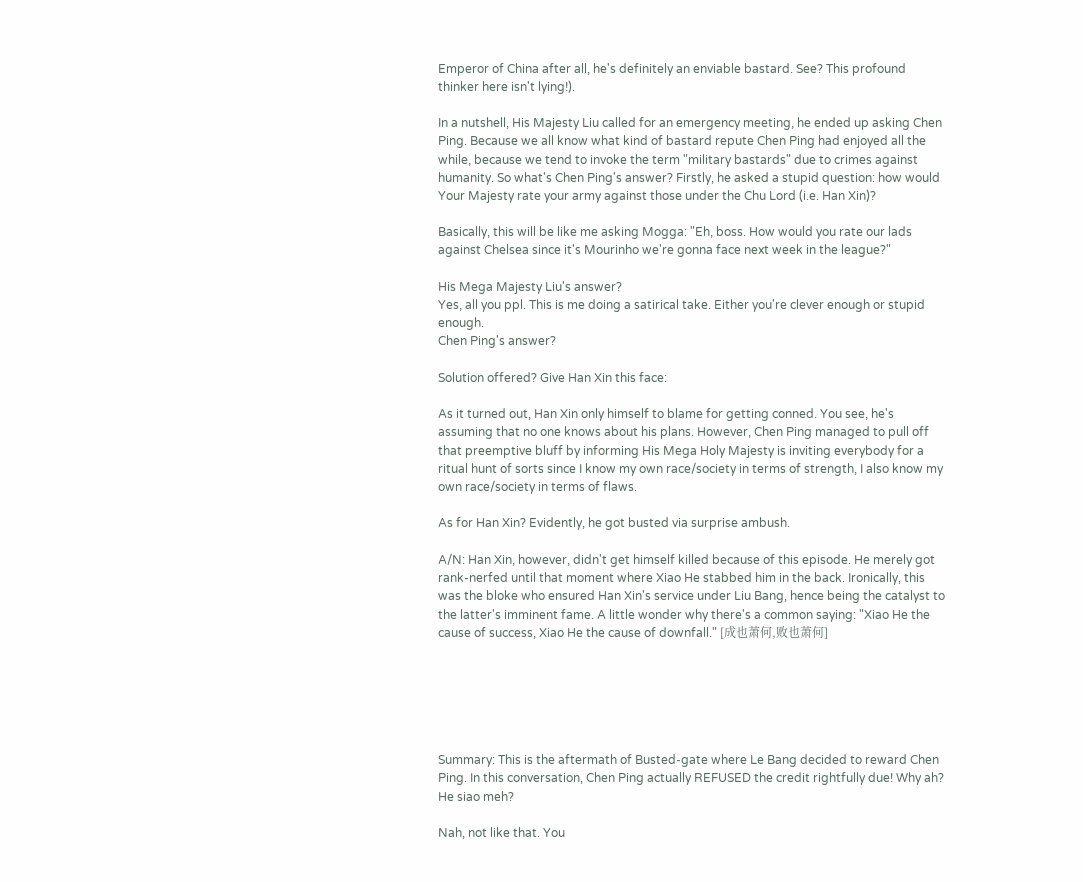Emperor of China after all, he's definitely an enviable bastard. See? This profound thinker here isn't lying!).

In a nutshell, His Majesty Liu called for an emergency meeting, he ended up asking Chen Ping. Because we all know what kind of bastard repute Chen Ping had enjoyed all the while, because we tend to invoke the term "military bastards" due to crimes against humanity. So what's Chen Ping's answer? Firstly, he asked a stupid question: how would Your Majesty rate your army against those under the Chu Lord (i.e. Han Xin)?

Basically, this will be like me asking Mogga: "Eh, boss. How would you rate our lads against Chelsea since it's Mourinho we're gonna face next week in the league?"

His Mega Majesty Liu's answer?
Yes, all you ppl. This is me doing a satirical take. Either you're clever enough or stupid enough.
Chen Ping's answer?

Solution offered? Give Han Xin this face:

As it turned out, Han Xin only himself to blame for getting conned. You see, he's assuming that no one knows about his plans. However, Chen Ping managed to pull off that preemptive bluff by informing His Mega Holy Majesty is inviting everybody for a ritual hunt of sorts since I know my own race/society in terms of strength, I also know my own race/society in terms of flaws.

As for Han Xin? Evidently, he got busted via surprise ambush.

A/N: Han Xin, however, didn't get himself killed because of this episode. He merely got rank-nerfed until that moment where Xiao He stabbed him in the back. Ironically, this was the bloke who ensured Han Xin's service under Liu Bang, hence being the catalyst to the latter's imminent fame. A little wonder why there's a common saying: "Xiao He the cause of success, Xiao He the cause of downfall." [成也萧何,败也萧何]






Summary: This is the aftermath of Busted-gate where Le Bang decided to reward Chen Ping. In this conversation, Chen Ping actually REFUSED the credit rightfully due! Why ah? He siao meh?

Nah, not like that. You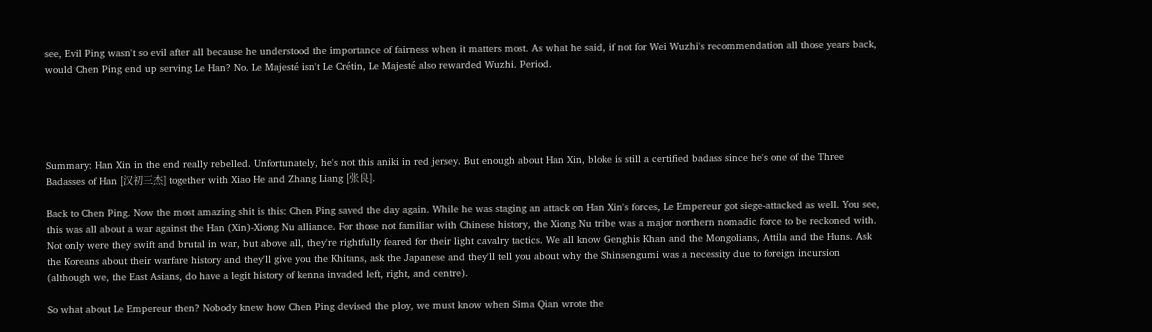see, Evil Ping wasn't so evil after all because he understood the importance of fairness when it matters most. As what he said, if not for Wei Wuzhi's recommendation all those years back, would Chen Ping end up serving Le Han? No. Le Majesté isn't Le Crétin, Le Majesté also rewarded Wuzhi. Period.





Summary: Han Xin in the end really rebelled. Unfortunately, he's not this aniki in red jersey. But enough about Han Xin, bloke is still a certified badass since he's one of the Three Badasses of Han [汉初三杰] together with Xiao He and Zhang Liang [张良].

Back to Chen Ping. Now the most amazing shit is this: Chen Ping saved the day again. While he was staging an attack on Han Xin's forces, Le Empereur got siege-attacked as well. You see, this was all about a war against the Han (Xin)-Xiong Nu alliance. For those not familiar with Chinese history, the Xiong Nu tribe was a major northern nomadic force to be reckoned with. Not only were they swift and brutal in war, but above all, they're rightfully feared for their light cavalry tactics. We all know Genghis Khan and the Mongolians, Attila and the Huns. Ask the Koreans about their warfare history and they'll give you the Khitans, ask the Japanese and they'll tell you about why the Shinsengumi was a necessity due to foreign incursion (although we, the East Asians, do have a legit history of kenna invaded left, right, and centre).

So what about Le Empereur then? Nobody knew how Chen Ping devised the ploy, we must know when Sima Qian wrote the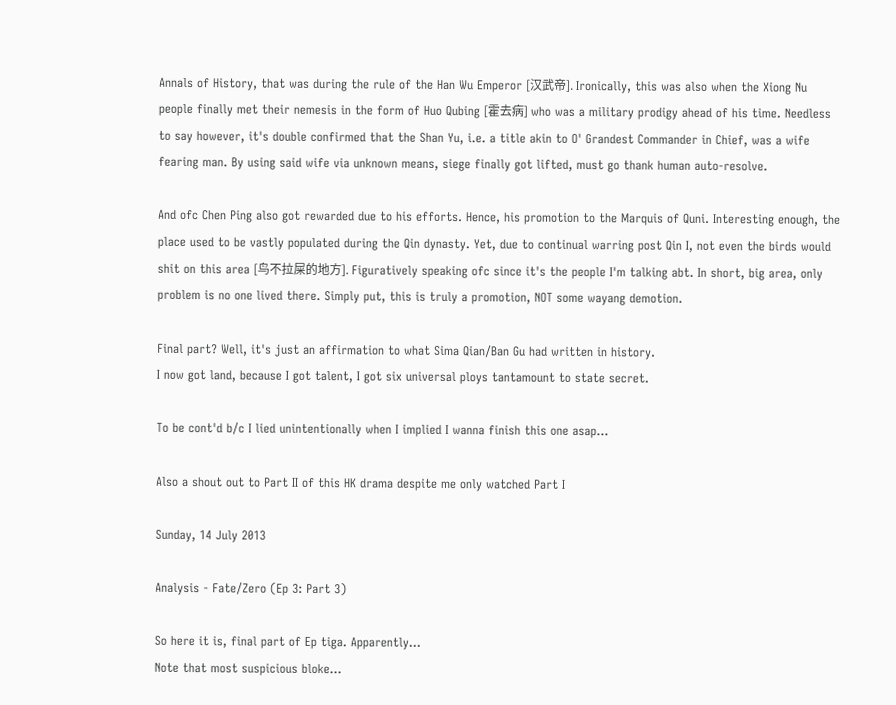Annals of History, that was during the rule of the Han Wu Emperor [汉武帝]. Ironically, this was also when the Xiong Nu people finally met their nemesis in the form of Huo Qubing [霍去病] who was a military prodigy ahead of his time. Needless to say however, it's double confirmed that the Shan Yu, i.e. a title akin to O' Grandest Commander in Chief, was a wife fearing man. By using said wife via unknown means, siege finally got lifted, must go thank human auto-resolve.

And ofc Chen Ping also got rewarded due to his efforts. Hence, his promotion to the Marquis of Quni. Interesting enough, the place used to be vastly populated during the Qin dynasty. Yet, due to continual warring post Qin I, not even the birds would shit on this area [鸟不拉屎的地方]. Figuratively speaking ofc since it's the people I'm talking abt. In short, big area, only problem is no one lived there. Simply put, this is truly a promotion, NOT some wayang demotion.

Final part? Well, it's just an affirmation to what Sima Qian/Ban Gu had written in history.
I now got land, because I got talent, I got six universal ploys tantamount to state secret.

To be cont'd b/c I lied unintentionally when I implied I wanna finish this one asap...

Also a shout out to Part II of this HK drama despite me only watched Part I

Sunday, 14 July 2013

Analysis - Fate/Zero (Ep 3: Part 3)

So here it is, final part of Ep tiga. Apparently...
Note that most suspicious bloke...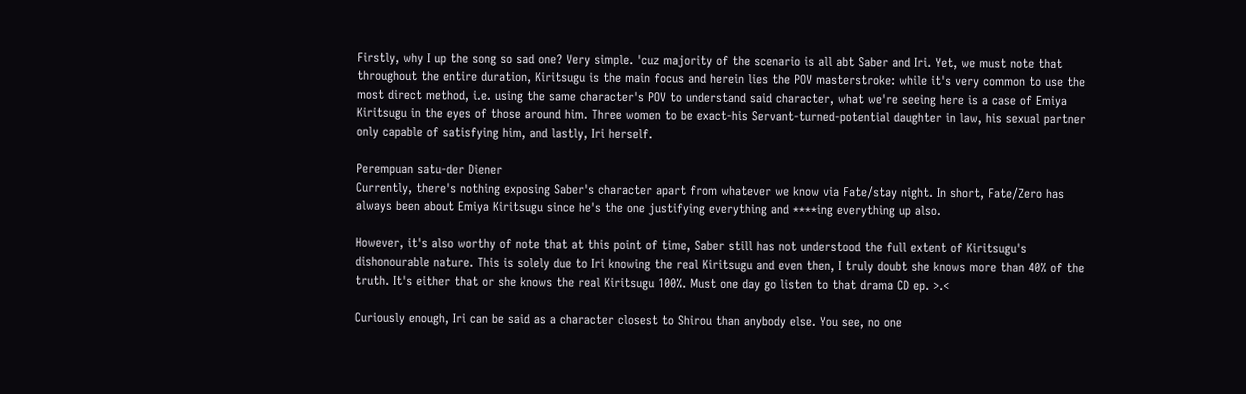Firstly, why I up the song so sad one? Very simple. 'cuz majority of the scenario is all abt Saber and Iri. Yet, we must note that throughout the entire duration, Kiritsugu is the main focus and herein lies the POV masterstroke: while it's very common to use the most direct method, i.e. using the same character's POV to understand said character, what we're seeing here is a case of Emiya Kiritsugu in the eyes of those around him. Three women to be exact-his Servant-turned-potential daughter in law, his sexual partner only capable of satisfying him, and lastly, Iri herself.

Perempuan satu-der Diener
Currently, there's nothing exposing Saber's character apart from whatever we know via Fate/stay night. In short, Fate/Zero has always been about Emiya Kiritsugu since he's the one justifying everything and ****ing everything up also.

However, it's also worthy of note that at this point of time, Saber still has not understood the full extent of Kiritsugu's dishonourable nature. This is solely due to Iri knowing the real Kiritsugu and even then, I truly doubt she knows more than 40% of the truth. It's either that or she knows the real Kiritsugu 100%. Must one day go listen to that drama CD ep. >.<

Curiously enough, Iri can be said as a character closest to Shirou than anybody else. You see, no one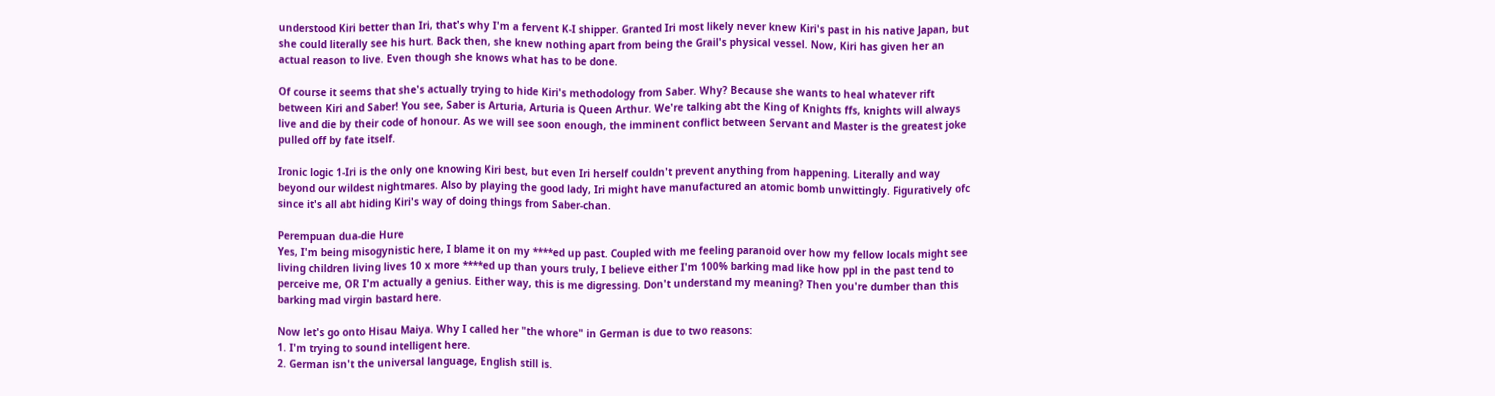understood Kiri better than Iri, that's why I'm a fervent K-I shipper. Granted Iri most likely never knew Kiri's past in his native Japan, but she could literally see his hurt. Back then, she knew nothing apart from being the Grail's physical vessel. Now, Kiri has given her an actual reason to live. Even though she knows what has to be done.

Of course it seems that she's actually trying to hide Kiri's methodology from Saber. Why? Because she wants to heal whatever rift between Kiri and Saber! You see, Saber is Arturia, Arturia is Queen Arthur. We're talking abt the King of Knights ffs, knights will always live and die by their code of honour. As we will see soon enough, the imminent conflict between Servant and Master is the greatest joke pulled off by fate itself.

Ironic logic 1-Iri is the only one knowing Kiri best, but even Iri herself couldn't prevent anything from happening. Literally and way beyond our wildest nightmares. Also by playing the good lady, Iri might have manufactured an atomic bomb unwittingly. Figuratively ofc since it's all abt hiding Kiri's way of doing things from Saber-chan.

Perempuan dua-die Hure
Yes, I'm being misogynistic here, I blame it on my ****ed up past. Coupled with me feeling paranoid over how my fellow locals might see living children living lives 10 x more ****ed up than yours truly, I believe either I'm 100% barking mad like how ppl in the past tend to perceive me, OR I'm actually a genius. Either way, this is me digressing. Don't understand my meaning? Then you're dumber than this barking mad virgin bastard here.

Now let's go onto Hisau Maiya. Why I called her "the whore" in German is due to two reasons:
1. I'm trying to sound intelligent here.
2. German isn't the universal language, English still is.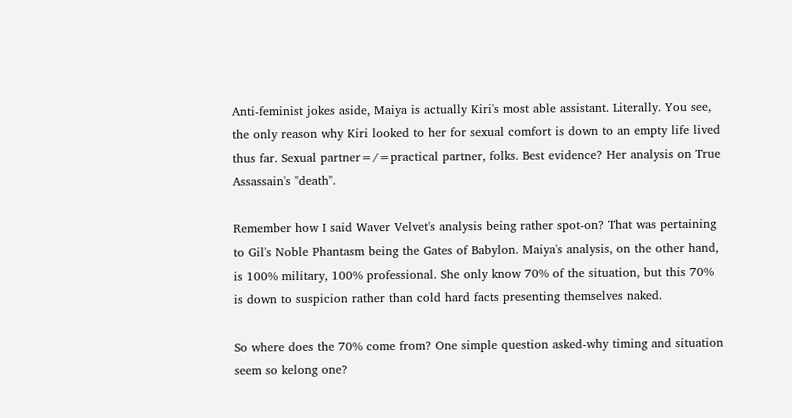Anti-feminist jokes aside, Maiya is actually Kiri's most able assistant. Literally. You see, the only reason why Kiri looked to her for sexual comfort is down to an empty life lived thus far. Sexual partner=/=practical partner, folks. Best evidence? Her analysis on True Assassain's "death".

Remember how I said Waver Velvet's analysis being rather spot-on? That was pertaining to Gil's Noble Phantasm being the Gates of Babylon. Maiya's analysis, on the other hand, is 100% military, 100% professional. She only know 70% of the situation, but this 70% is down to suspicion rather than cold hard facts presenting themselves naked.

So where does the 70% come from? One simple question asked-why timing and situation seem so kelong one?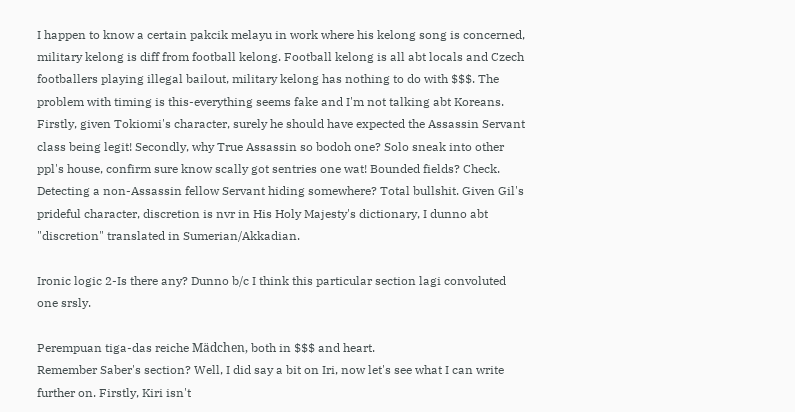I happen to know a certain pakcik melayu in work where his kelong song is concerned, military kelong is diff from football kelong. Football kelong is all abt locals and Czech footballers playing illegal bailout, military kelong has nothing to do with $$$. The problem with timing is this-everything seems fake and I'm not talking abt Koreans. Firstly, given Tokiomi's character, surely he should have expected the Assassin Servant class being legit! Secondly, why True Assassin so bodoh one? Solo sneak into other ppl's house, confirm sure know scally got sentries one wat! Bounded fields? Check. Detecting a non-Assassin fellow Servant hiding somewhere? Total bullshit. Given Gil's prideful character, discretion is nvr in His Holy Majesty's dictionary, I dunno abt "discretion" translated in Sumerian/Akkadian.

Ironic logic 2-Is there any? Dunno b/c I think this particular section lagi convoluted one srsly.

Perempuan tiga-das reiche Mädchen, both in $$$ and heart.
Remember Saber's section? Well, I did say a bit on Iri, now let's see what I can write further on. Firstly, Kiri isn't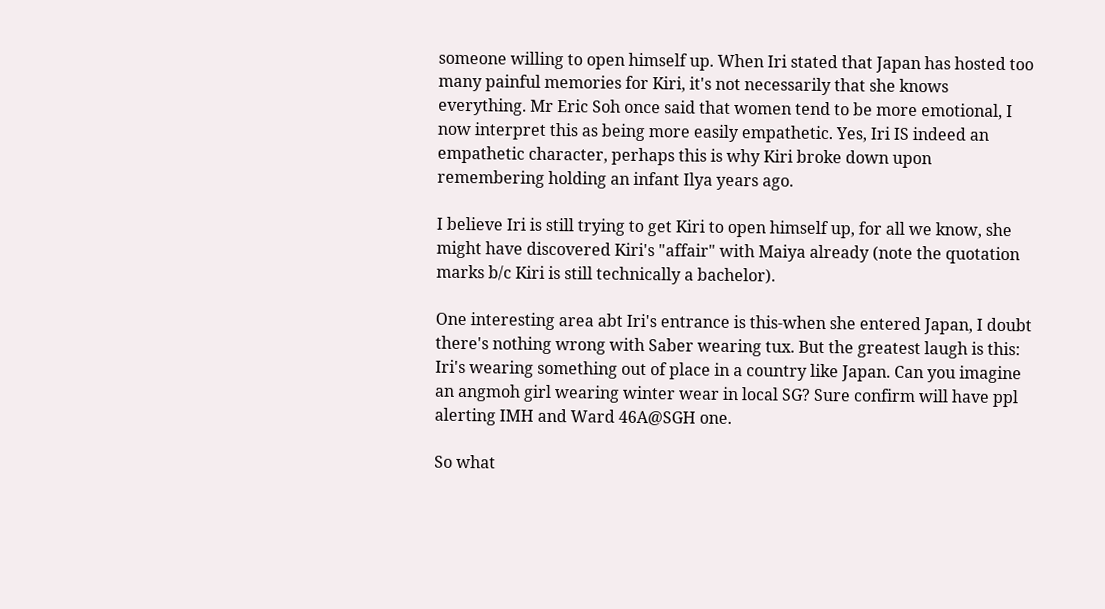someone willing to open himself up. When Iri stated that Japan has hosted too many painful memories for Kiri, it's not necessarily that she knows everything. Mr Eric Soh once said that women tend to be more emotional, I now interpret this as being more easily empathetic. Yes, Iri IS indeed an empathetic character, perhaps this is why Kiri broke down upon remembering holding an infant Ilya years ago.

I believe Iri is still trying to get Kiri to open himself up, for all we know, she might have discovered Kiri's "affair" with Maiya already (note the quotation marks b/c Kiri is still technically a bachelor).

One interesting area abt Iri's entrance is this-when she entered Japan, I doubt there's nothing wrong with Saber wearing tux. But the greatest laugh is this: Iri's wearing something out of place in a country like Japan. Can you imagine an angmoh girl wearing winter wear in local SG? Sure confirm will have ppl alerting IMH and Ward 46A@SGH one.

So what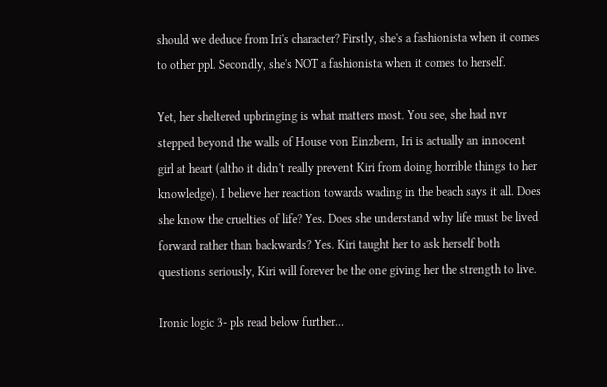should we deduce from Iri's character? Firstly, she's a fashionista when it comes to other ppl. Secondly, she's NOT a fashionista when it comes to herself.

Yet, her sheltered upbringing is what matters most. You see, she had nvr stepped beyond the walls of House von Einzbern, Iri is actually an innocent girl at heart (altho it didn't really prevent Kiri from doing horrible things to her knowledge). I believe her reaction towards wading in the beach says it all. Does she know the cruelties of life? Yes. Does she understand why life must be lived forward rather than backwards? Yes. Kiri taught her to ask herself both questions seriously, Kiri will forever be the one giving her the strength to live.

Ironic logic 3- pls read below further...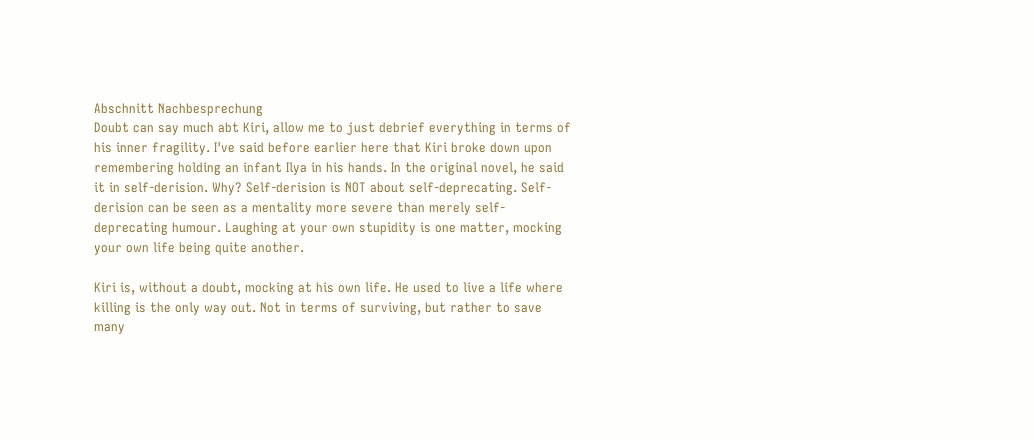Abschnitt Nachbesprechung
Doubt can say much abt Kiri, allow me to just debrief everything in terms of his inner fragility. I've said before earlier here that Kiri broke down upon remembering holding an infant Ilya in his hands. In the original novel, he said it in self-derision. Why? Self-derision is NOT about self-deprecating. Self-derision can be seen as a mentality more severe than merely self-deprecating humour. Laughing at your own stupidity is one matter, mocking your own life being quite another.

Kiri is, without a doubt, mocking at his own life. He used to live a life where killing is the only way out. Not in terms of surviving, but rather to save many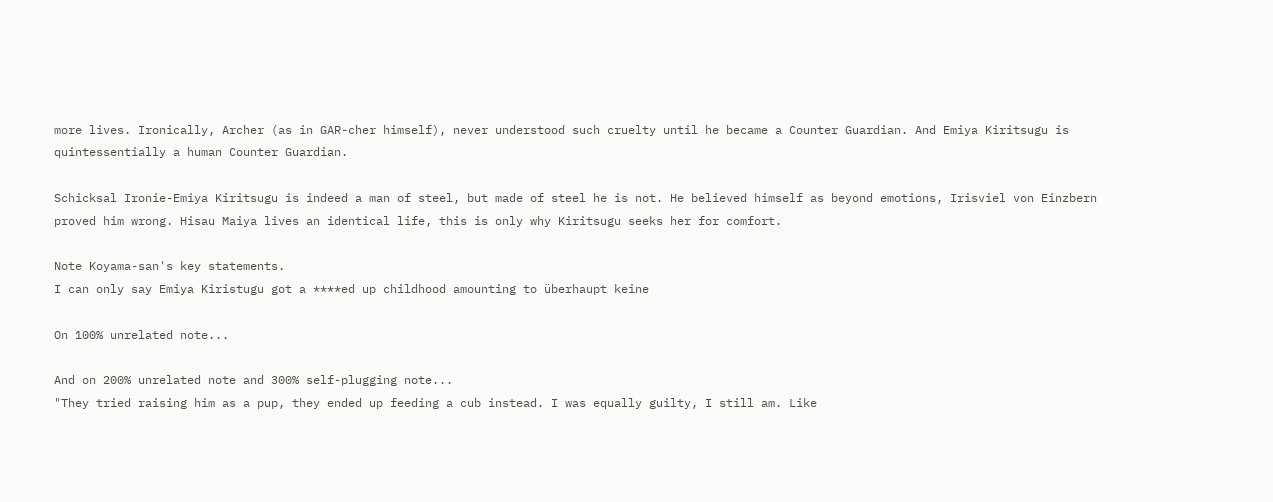more lives. Ironically, Archer (as in GAR-cher himself), never understood such cruelty until he became a Counter Guardian. And Emiya Kiritsugu is quintessentially a human Counter Guardian.

Schicksal Ironie-Emiya Kiritsugu is indeed a man of steel, but made of steel he is not. He believed himself as beyond emotions, Irisviel von Einzbern proved him wrong. Hisau Maiya lives an identical life, this is only why Kiritsugu seeks her for comfort.

Note Koyama-san's key statements.
I can only say Emiya Kiristugu got a ****ed up childhood amounting to überhaupt keine

On 100% unrelated note...

And on 200% unrelated note and 300% self-plugging note...
"They tried raising him as a pup, they ended up feeding a cub instead. I was equally guilty, I still am. Like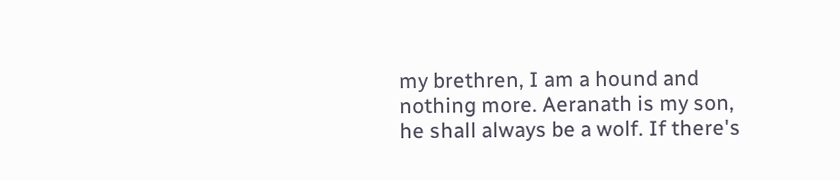my brethren, I am a hound and nothing more. Aeranath is my son, he shall always be a wolf. If there's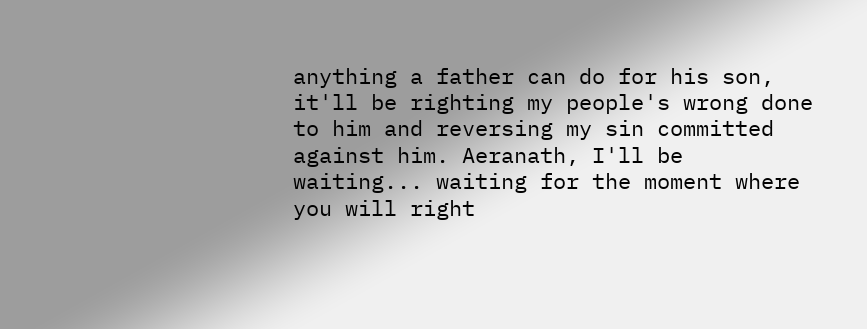anything a father can do for his son, it'll be righting my people's wrong done to him and reversing my sin committed against him. Aeranath, I'll be waiting... waiting for the moment where you will right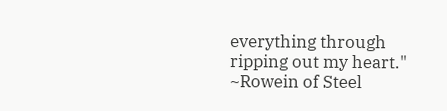everything through ripping out my heart."
~Rowein of Steel